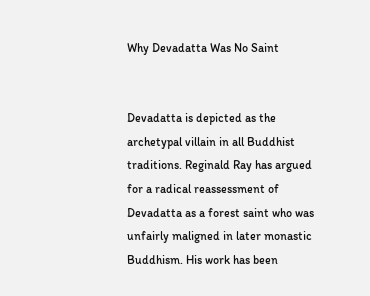Why Devadatta Was No Saint


Devadatta is depicted as the archetypal villain in all Buddhist traditions. Reginald Ray has argued for a radical reassessment of Devadatta as a forest saint who was unfairly maligned in later monastic Buddhism. His work has been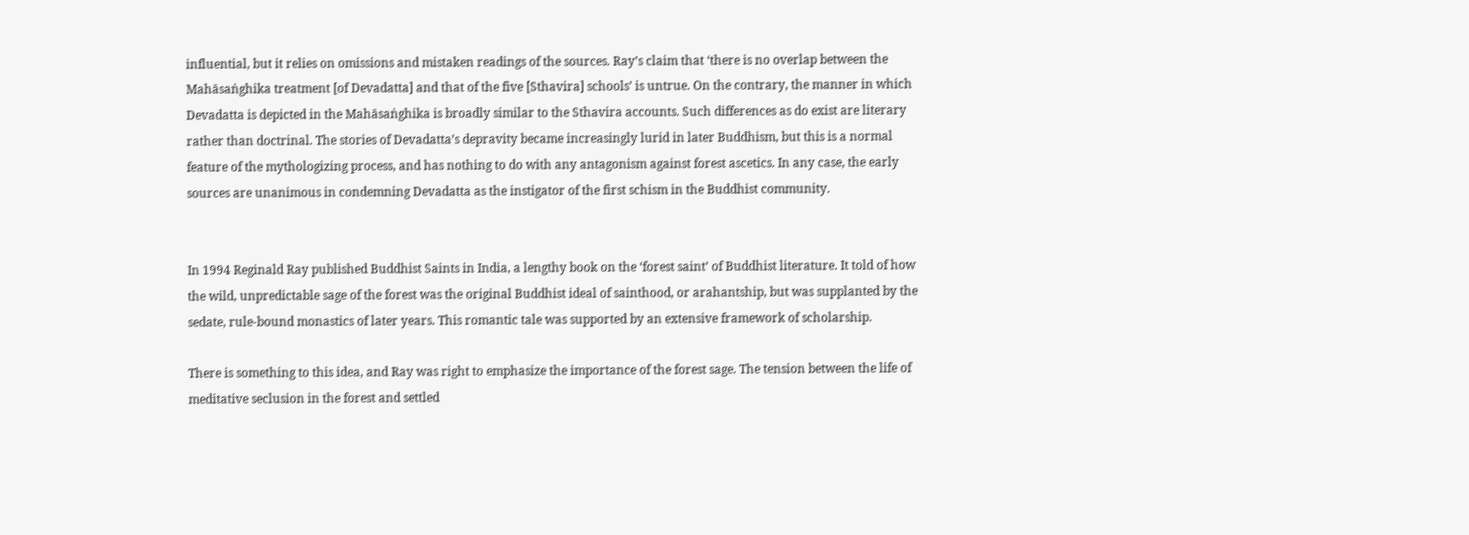influential, but it relies on omissions and mistaken readings of the sources. Ray’s claim that ‘there is no overlap between the Mahāsaṅghika treatment [of Devadatta] and that of the five [Sthavira] schools’ is untrue. On the contrary, the manner in which Devadatta is depicted in the Mahāsaṅghika is broadly similar to the Sthavira accounts. Such differences as do exist are literary rather than doctrinal. The stories of Devadatta’s depravity became increasingly lurid in later Buddhism, but this is a normal feature of the mythologizing process, and has nothing to do with any antagonism against forest ascetics. In any case, the early sources are unanimous in condemning Devadatta as the instigator of the first schism in the Buddhist community.


In 1994 Reginald Ray published Buddhist Saints in India, a lengthy book on the ‘forest saint’ of Buddhist literature. It told of how the wild, unpredictable sage of the forest was the original Buddhist ideal of sainthood, or arahantship, but was supplanted by the sedate, rule-bound monastics of later years. This romantic tale was supported by an extensive framework of scholarship.

There is something to this idea, and Ray was right to emphasize the importance of the forest sage. The tension between the life of meditative seclusion in the forest and settled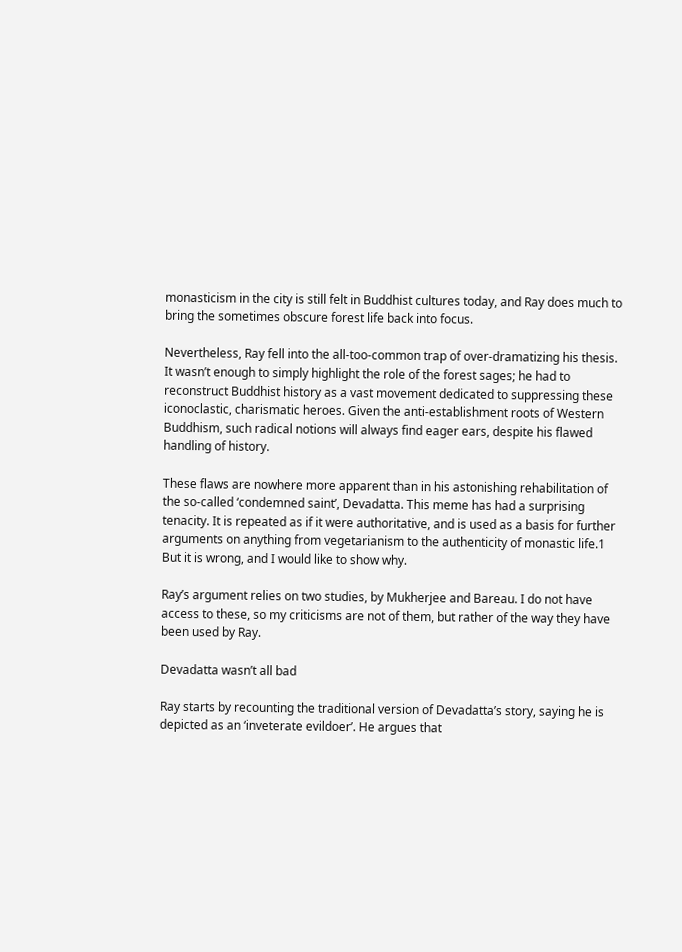monasticism in the city is still felt in Buddhist cultures today, and Ray does much to bring the sometimes obscure forest life back into focus.

Nevertheless, Ray fell into the all-too-common trap of over-dramatizing his thesis. It wasn’t enough to simply highlight the role of the forest sages; he had to reconstruct Buddhist history as a vast movement dedicated to suppressing these iconoclastic, charismatic heroes. Given the anti-establishment roots of Western Buddhism, such radical notions will always find eager ears, despite his flawed handling of history.

These flaws are nowhere more apparent than in his astonishing rehabilitation of the so-called ‘condemned saint’, Devadatta. This meme has had a surprising tenacity. It is repeated as if it were authoritative, and is used as a basis for further arguments on anything from vegetarianism to the authenticity of monastic life.1 But it is wrong, and I would like to show why.

Ray’s argument relies on two studies, by Mukherjee and Bareau. I do not have access to these, so my criticisms are not of them, but rather of the way they have been used by Ray.

Devadatta wasn’t all bad

Ray starts by recounting the traditional version of Devadatta’s story, saying he is depicted as an ‘inveterate evildoer’. He argues that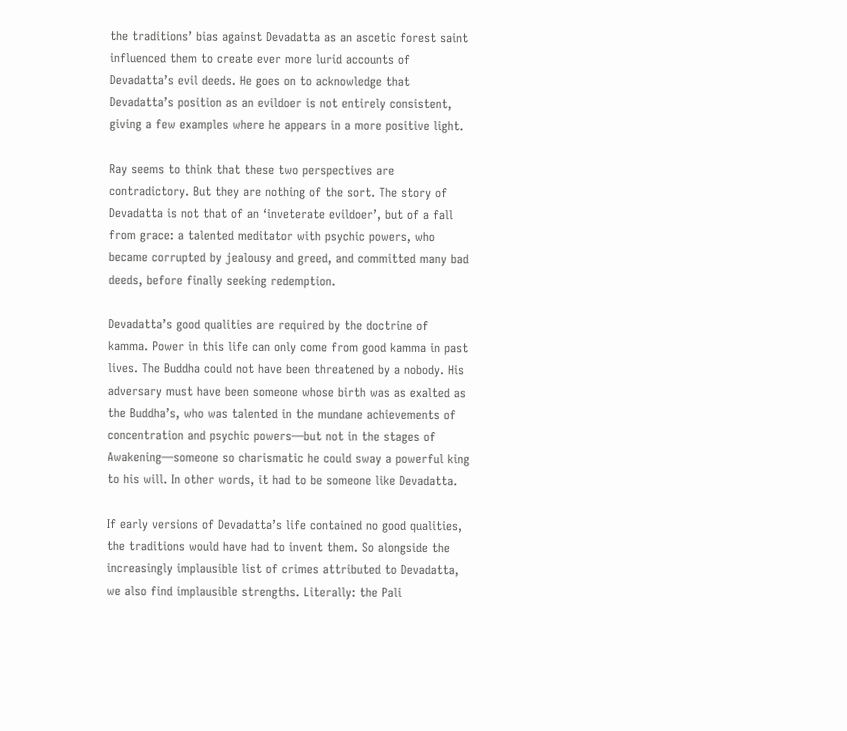the traditions’ bias against Devadatta as an ascetic forest saint influenced them to create ever more lurid accounts of Devadatta’s evil deeds. He goes on to acknowledge that Devadatta’s position as an evildoer is not entirely consistent, giving a few examples where he appears in a more positive light.

Ray seems to think that these two perspectives are contradictory. But they are nothing of the sort. The story of Devadatta is not that of an ‘inveterate evildoer’, but of a fall from grace: a talented meditator with psychic powers, who became corrupted by jealousy and greed, and committed many bad deeds, before finally seeking redemption.

Devadatta’s good qualities are required by the doctrine of kamma. Power in this life can only come from good kamma in past lives. The Buddha could not have been threatened by a nobody. His adversary must have been someone whose birth was as exalted as the Buddha’s, who was talented in the mundane achievements of concentration and psychic powers—but not in the stages of Awakening—someone so charismatic he could sway a powerful king to his will. In other words, it had to be someone like Devadatta.

If early versions of Devadatta’s life contained no good qualities, the traditions would have had to invent them. So alongside the increasingly implausible list of crimes attributed to Devadatta, we also find implausible strengths. Literally: the Pali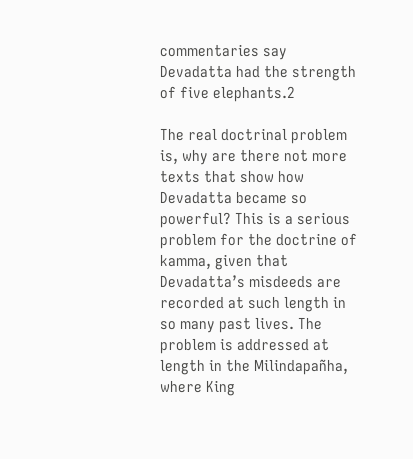commentaries say Devadatta had the strength of five elephants.2

The real doctrinal problem is, why are there not more texts that show how Devadatta became so powerful? This is a serious problem for the doctrine of kamma, given that Devadatta’s misdeeds are recorded at such length in so many past lives. The problem is addressed at length in the Milindapañha, where King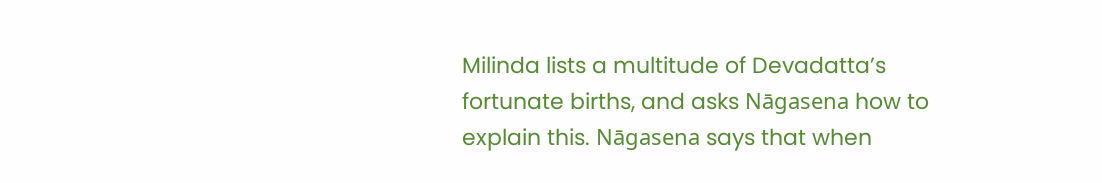Milinda lists a multitude of Devadatta’s fortunate births, and asks Nāgasena how to explain this. Nāgasena says that when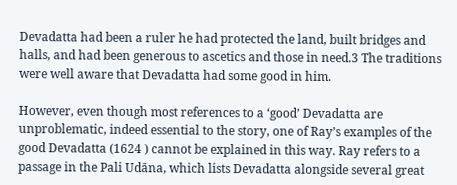Devadatta had been a ruler he had protected the land, built bridges and halls, and had been generous to ascetics and those in need.3 The traditions were well aware that Devadatta had some good in him.

However, even though most references to a ‘good’ Devadatta are unproblematic, indeed essential to the story, one of Ray’s examples of the good Devadatta (1624 ) cannot be explained in this way. Ray refers to a passage in the Pali Udāna, which lists Devadatta alongside several great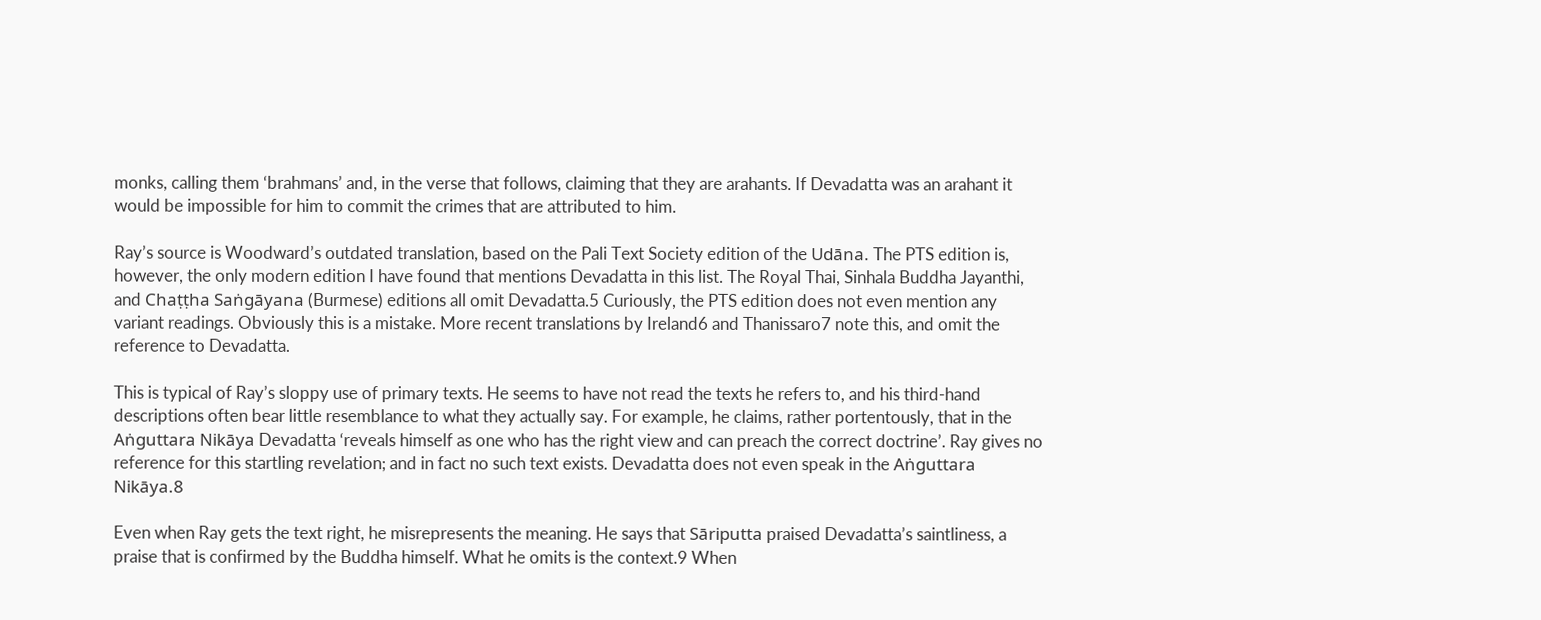monks, calling them ‘brahmans’ and, in the verse that follows, claiming that they are arahants. If Devadatta was an arahant it would be impossible for him to commit the crimes that are attributed to him.

Ray’s source is Woodward’s outdated translation, based on the Pali Text Society edition of the Udāna. The PTS edition is, however, the only modern edition I have found that mentions Devadatta in this list. The Royal Thai, Sinhala Buddha Jayanthi, and Chaṭṭha Saṅgāyana (Burmese) editions all omit Devadatta.5 Curiously, the PTS edition does not even mention any variant readings. Obviously this is a mistake. More recent translations by Ireland6 and Thanissaro7 note this, and omit the reference to Devadatta.

This is typical of Ray’s sloppy use of primary texts. He seems to have not read the texts he refers to, and his third-hand descriptions often bear little resemblance to what they actually say. For example, he claims, rather portentously, that in the Aṅguttara Nikāya Devadatta ‘reveals himself as one who has the right view and can preach the correct doctrine’. Ray gives no reference for this startling revelation; and in fact no such text exists. Devadatta does not even speak in the Aṅguttara Nikāya.8

Even when Ray gets the text right, he misrepresents the meaning. He says that Sāriputta praised Devadatta’s saintliness, a praise that is confirmed by the Buddha himself. What he omits is the context.9 When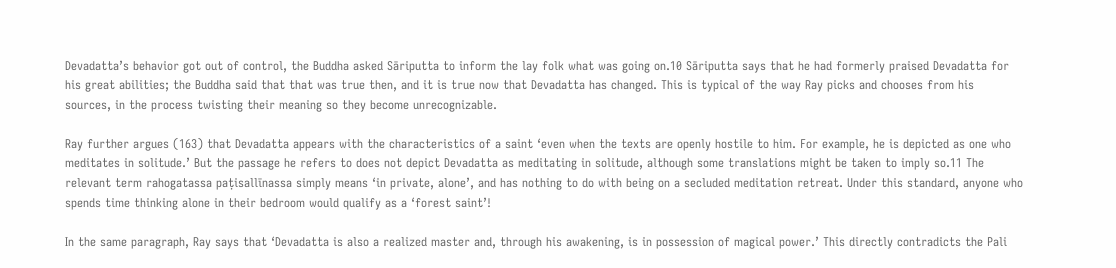Devadatta’s behavior got out of control, the Buddha asked Sāriputta to inform the lay folk what was going on.10 Sāriputta says that he had formerly praised Devadatta for his great abilities; the Buddha said that that was true then, and it is true now that Devadatta has changed. This is typical of the way Ray picks and chooses from his sources, in the process twisting their meaning so they become unrecognizable.

Ray further argues (163) that Devadatta appears with the characteristics of a saint ‘even when the texts are openly hostile to him. For example, he is depicted as one who meditates in solitude.’ But the passage he refers to does not depict Devadatta as meditating in solitude, although some translations might be taken to imply so.11 The relevant term rahogatassa paṭisallīnassa simply means ‘in private, alone’, and has nothing to do with being on a secluded meditation retreat. Under this standard, anyone who spends time thinking alone in their bedroom would qualify as a ‘forest saint’!

In the same paragraph, Ray says that ‘Devadatta is also a realized master and, through his awakening, is in possession of magical power.’ This directly contradicts the Pali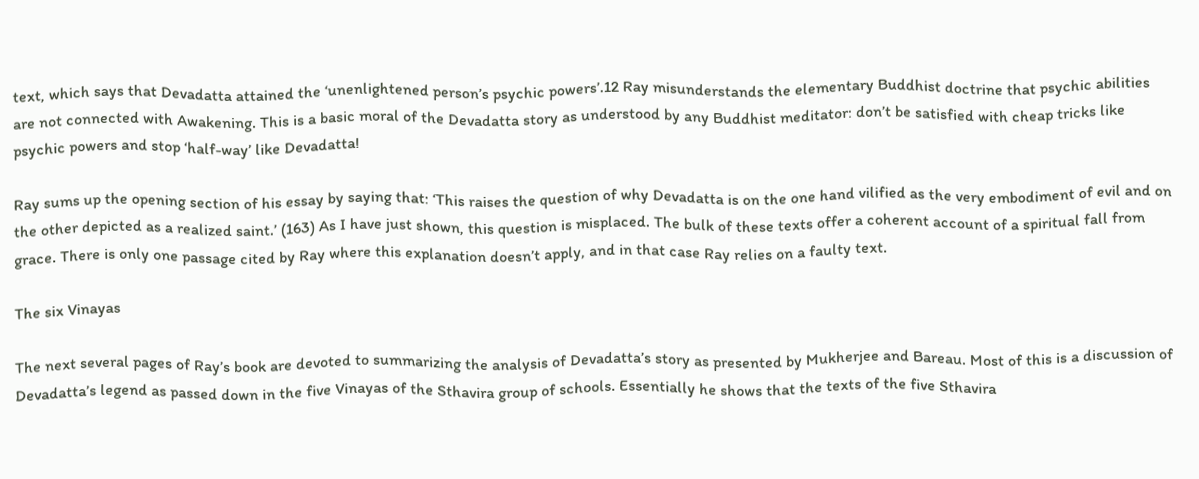text, which says that Devadatta attained the ‘unenlightened person’s psychic powers’.12 Ray misunderstands the elementary Buddhist doctrine that psychic abilities are not connected with Awakening. This is a basic moral of the Devadatta story as understood by any Buddhist meditator: don’t be satisfied with cheap tricks like psychic powers and stop ‘half-way’ like Devadatta!

Ray sums up the opening section of his essay by saying that: ‘This raises the question of why Devadatta is on the one hand vilified as the very embodiment of evil and on the other depicted as a realized saint.’ (163) As I have just shown, this question is misplaced. The bulk of these texts offer a coherent account of a spiritual fall from grace. There is only one passage cited by Ray where this explanation doesn’t apply, and in that case Ray relies on a faulty text.

The six Vinayas

The next several pages of Ray’s book are devoted to summarizing the analysis of Devadatta’s story as presented by Mukherjee and Bareau. Most of this is a discussion of Devadatta’s legend as passed down in the five Vinayas of the Sthavira group of schools. Essentially he shows that the texts of the five Sthavira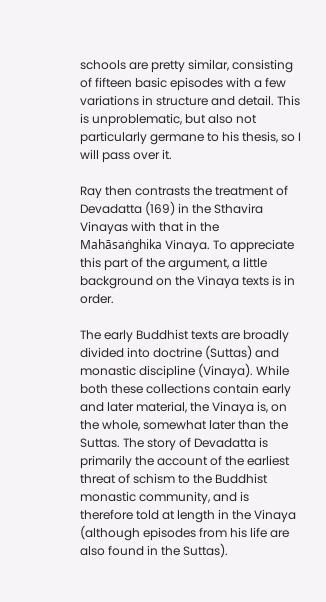schools are pretty similar, consisting of fifteen basic episodes with a few variations in structure and detail. This is unproblematic, but also not particularly germane to his thesis, so I will pass over it.

Ray then contrasts the treatment of Devadatta (169) in the Sthavira Vinayas with that in the Mahāsaṅghika Vinaya. To appreciate this part of the argument, a little background on the Vinaya texts is in order.

The early Buddhist texts are broadly divided into doctrine (Suttas) and monastic discipline (Vinaya). While both these collections contain early and later material, the Vinaya is, on the whole, somewhat later than the Suttas. The story of Devadatta is primarily the account of the earliest threat of schism to the Buddhist monastic community, and is therefore told at length in the Vinaya (although episodes from his life are also found in the Suttas).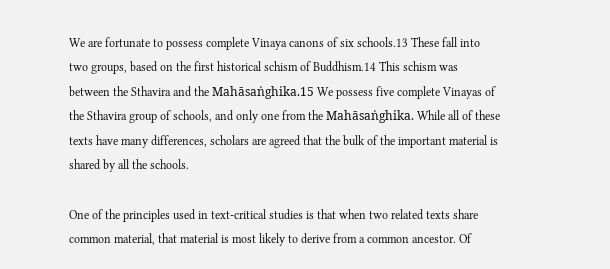We are fortunate to possess complete Vinaya canons of six schools.13 These fall into two groups, based on the first historical schism of Buddhism.14 This schism was between the Sthavira and the Mahāsaṅghika.15 We possess five complete Vinayas of the Sthavira group of schools, and only one from the Mahāsaṅghika. While all of these texts have many differences, scholars are agreed that the bulk of the important material is shared by all the schools.

One of the principles used in text-critical studies is that when two related texts share common material, that material is most likely to derive from a common ancestor. Of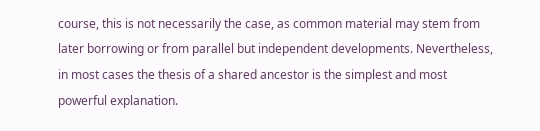course, this is not necessarily the case, as common material may stem from later borrowing or from parallel but independent developments. Nevertheless, in most cases the thesis of a shared ancestor is the simplest and most powerful explanation.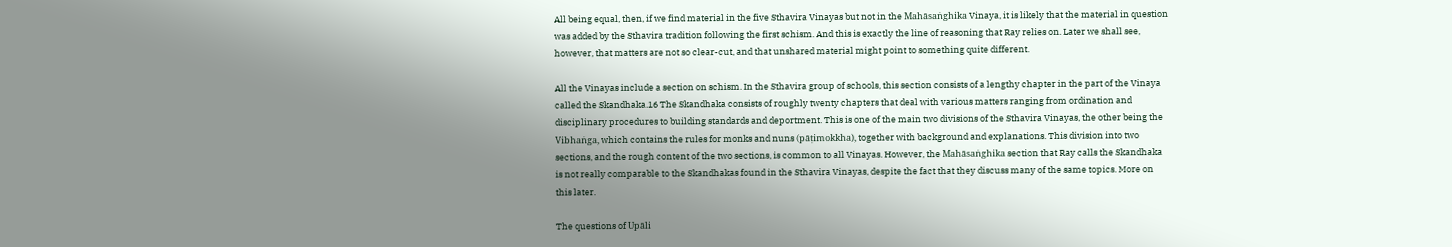All being equal, then, if we find material in the five Sthavira Vinayas but not in the Mahāsaṅghika Vinaya, it is likely that the material in question was added by the Sthavira tradition following the first schism. And this is exactly the line of reasoning that Ray relies on. Later we shall see, however, that matters are not so clear-cut, and that unshared material might point to something quite different.

All the Vinayas include a section on schism. In the Sthavira group of schools, this section consists of a lengthy chapter in the part of the Vinaya called the Skandhaka.16 The Skandhaka consists of roughly twenty chapters that deal with various matters ranging from ordination and disciplinary procedures to building standards and deportment. This is one of the main two divisions of the Sthavira Vinayas, the other being the Vibhaṅga, which contains the rules for monks and nuns (pāṭimokkha), together with background and explanations. This division into two sections, and the rough content of the two sections, is common to all Vinayas. However, the Mahāsaṅghika section that Ray calls the Skandhaka is not really comparable to the Skandhakas found in the Sthavira Vinayas, despite the fact that they discuss many of the same topics. More on this later.

The questions of Upāli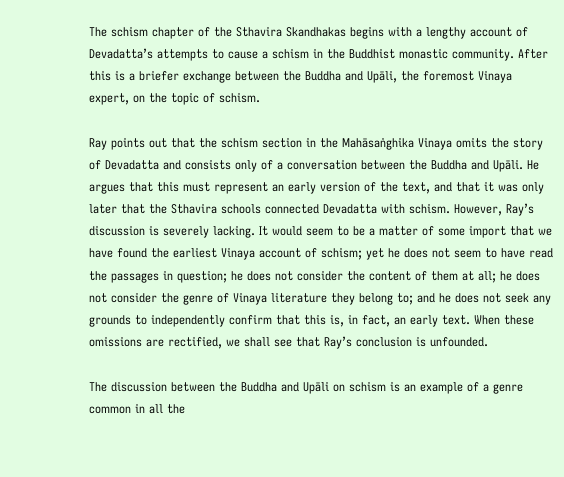The schism chapter of the Sthavira Skandhakas begins with a lengthy account of Devadatta’s attempts to cause a schism in the Buddhist monastic community. After this is a briefer exchange between the Buddha and Upāli, the foremost Vinaya expert, on the topic of schism.

Ray points out that the schism section in the Mahāsaṅghika Vinaya omits the story of Devadatta and consists only of a conversation between the Buddha and Upāli. He argues that this must represent an early version of the text, and that it was only later that the Sthavira schools connected Devadatta with schism. However, Ray’s discussion is severely lacking. It would seem to be a matter of some import that we have found the earliest Vinaya account of schism; yet he does not seem to have read the passages in question; he does not consider the content of them at all; he does not consider the genre of Vinaya literature they belong to; and he does not seek any grounds to independently confirm that this is, in fact, an early text. When these omissions are rectified, we shall see that Ray’s conclusion is unfounded.

The discussion between the Buddha and Upāli on schism is an example of a genre common in all the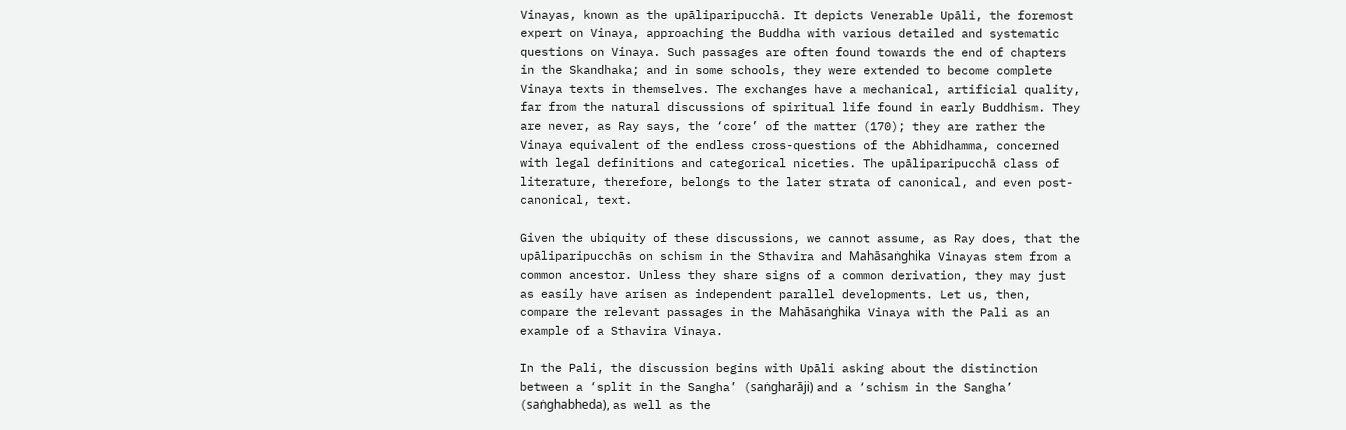Vinayas, known as the upāliparipucchā. It depicts Venerable Upāli, the foremost expert on Vinaya, approaching the Buddha with various detailed and systematic questions on Vinaya. Such passages are often found towards the end of chapters in the Skandhaka; and in some schools, they were extended to become complete Vinaya texts in themselves. The exchanges have a mechanical, artificial quality, far from the natural discussions of spiritual life found in early Buddhism. They are never, as Ray says, the ‘core’ of the matter (170); they are rather the Vinaya equivalent of the endless cross-questions of the Abhidhamma, concerned with legal definitions and categorical niceties. The upāliparipucchā class of literature, therefore, belongs to the later strata of canonical, and even post-canonical, text.

Given the ubiquity of these discussions, we cannot assume, as Ray does, that the upāliparipucchās on schism in the Sthavira and Mahāsaṅghika Vinayas stem from a common ancestor. Unless they share signs of a common derivation, they may just as easily have arisen as independent parallel developments. Let us, then, compare the relevant passages in the Mahāsaṅghika Vinaya with the Pali as an example of a Sthavira Vinaya.

In the Pali, the discussion begins with Upāli asking about the distinction between a ‘split in the Sangha’ (saṅgharāji) and a ‘schism in the Sangha’ (saṅghabheda), as well as the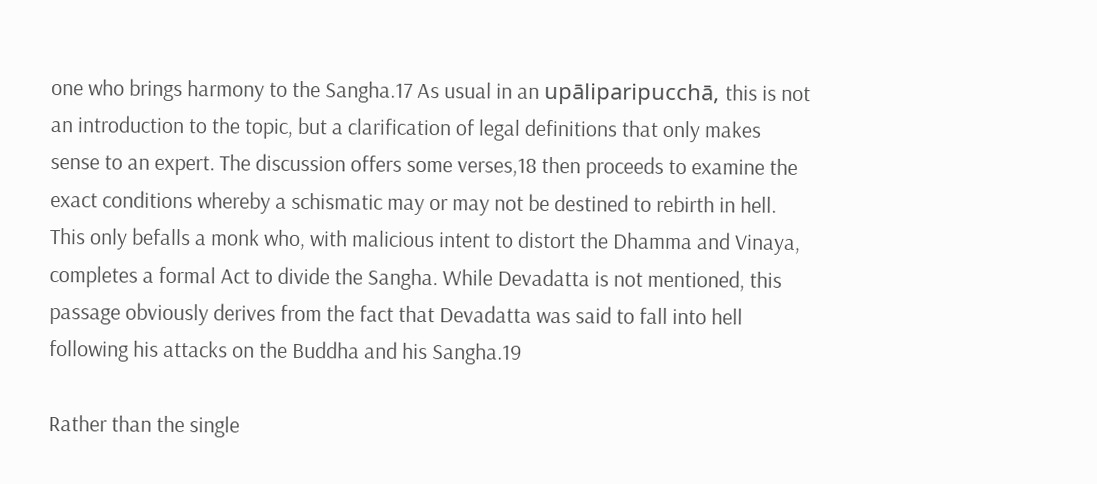one who brings harmony to the Sangha.17 As usual in an upāliparipucchā, this is not an introduction to the topic, but a clarification of legal definitions that only makes sense to an expert. The discussion offers some verses,18 then proceeds to examine the exact conditions whereby a schismatic may or may not be destined to rebirth in hell. This only befalls a monk who, with malicious intent to distort the Dhamma and Vinaya, completes a formal Act to divide the Sangha. While Devadatta is not mentioned, this passage obviously derives from the fact that Devadatta was said to fall into hell following his attacks on the Buddha and his Sangha.19

Rather than the single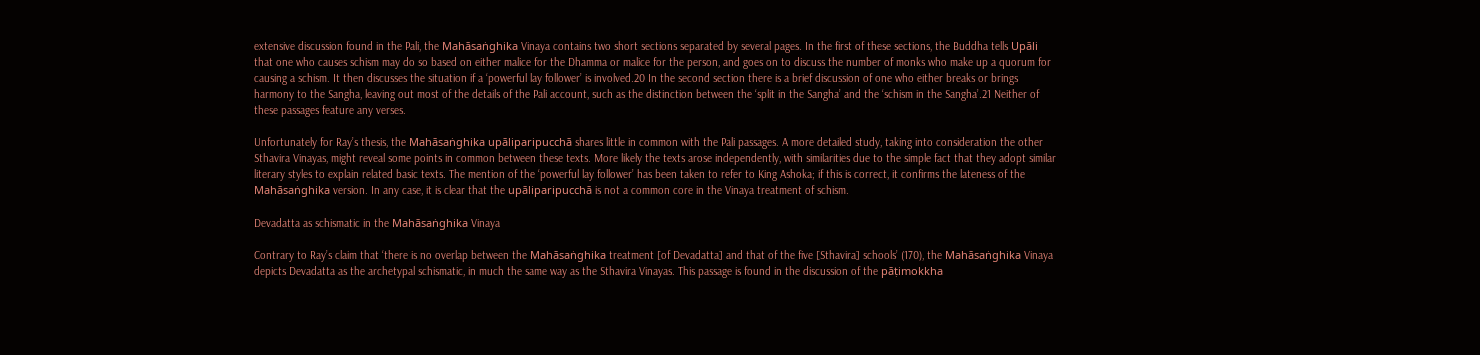extensive discussion found in the Pali, the Mahāsaṅghika Vinaya contains two short sections separated by several pages. In the first of these sections, the Buddha tells Upāli that one who causes schism may do so based on either malice for the Dhamma or malice for the person, and goes on to discuss the number of monks who make up a quorum for causing a schism. It then discusses the situation if a ‘powerful lay follower’ is involved.20 In the second section there is a brief discussion of one who either breaks or brings harmony to the Sangha, leaving out most of the details of the Pali account, such as the distinction between the ‘split in the Sangha’ and the ‘schism in the Sangha’.21 Neither of these passages feature any verses.

Unfortunately for Ray’s thesis, the Mahāsaṅghika upāliparipucchā shares little in common with the Pali passages. A more detailed study, taking into consideration the other Sthavira Vinayas, might reveal some points in common between these texts. More likely the texts arose independently, with similarities due to the simple fact that they adopt similar literary styles to explain related basic texts. The mention of the ‘powerful lay follower’ has been taken to refer to King Ashoka; if this is correct, it confirms the lateness of the Mahāsaṅghika version. In any case, it is clear that the upāliparipucchā is not a common core in the Vinaya treatment of schism.

Devadatta as schismatic in the Mahāsaṅghika Vinaya

Contrary to Ray’s claim that ‘there is no overlap between the Mahāsaṅghika treatment [of Devadatta] and that of the five [Sthavira] schools’ (170), the Mahāsaṅghika Vinaya depicts Devadatta as the archetypal schismatic, in much the same way as the Sthavira Vinayas. This passage is found in the discussion of the pāṭimokkha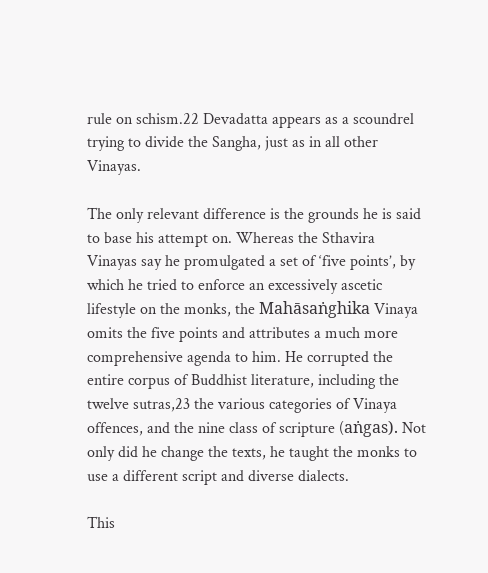rule on schism.22 Devadatta appears as a scoundrel trying to divide the Sangha, just as in all other Vinayas.

The only relevant difference is the grounds he is said to base his attempt on. Whereas the Sthavira Vinayas say he promulgated a set of ‘five points’, by which he tried to enforce an excessively ascetic lifestyle on the monks, the Mahāsaṅghika Vinaya omits the five points and attributes a much more comprehensive agenda to him. He corrupted the entire corpus of Buddhist literature, including the twelve sutras,23 the various categories of Vinaya offences, and the nine class of scripture (aṅgas). Not only did he change the texts, he taught the monks to use a different script and diverse dialects.

This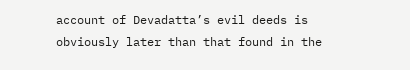account of Devadatta’s evil deeds is obviously later than that found in the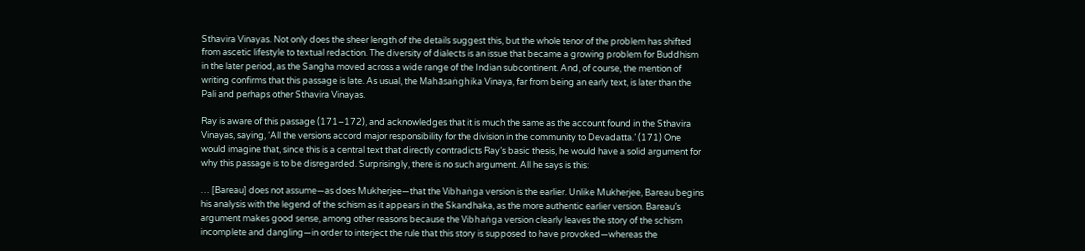Sthavira Vinayas. Not only does the sheer length of the details suggest this, but the whole tenor of the problem has shifted from ascetic lifestyle to textual redaction. The diversity of dialects is an issue that became a growing problem for Buddhism in the later period, as the Sangha moved across a wide range of the Indian subcontinent. And, of course, the mention of writing confirms that this passage is late. As usual, the Mahāsaṅghika Vinaya, far from being an early text, is later than the Pali and perhaps other Sthavira Vinayas.

Ray is aware of this passage (171–172), and acknowledges that it is much the same as the account found in the Sthavira Vinayas, saying, ‘All the versions accord major responsibility for the division in the community to Devadatta.’ (171) One would imagine that, since this is a central text that directly contradicts Ray’s basic thesis, he would have a solid argument for why this passage is to be disregarded. Surprisingly, there is no such argument. All he says is this:

… [Bareau] does not assume—as does Mukherjee—that the Vibhaṅga version is the earlier. Unlike Mukherjee, Bareau begins his analysis with the legend of the schism as it appears in the Skandhaka, as the more authentic earlier version. Bareau’s argument makes good sense, among other reasons because the Vibhaṅga version clearly leaves the story of the schism incomplete and dangling—in order to interject the rule that this story is supposed to have provoked—whereas the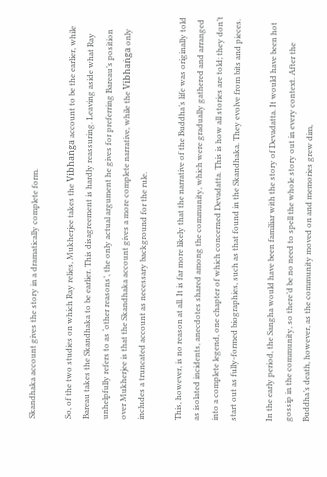Skandhaka account gives the story in a dramatically complete form.

So, of the two studies on which Ray relies, Mukherjee takes the Vibhaṅga account to be the earlier, while Bareau takes the Skandhaka to be earlier. This disagreement is hardly reassuring. Leaving aside what Ray unhelpfully refers to as ‘other reasons’, the only actual argument he gives for preferring Bareau’s position over Mukherjee is that the Skandhaka account gives a more complete narrative, while the Vibhaṅga only includes a truncated account as necessary background for the rule.

This, however, is no reason at all. It is far more likely that the narrative of the Buddha’s life was originally told as isolated incidents, anecdotes shared among the community, which were gradually gathered and arranged into a complete legend, one chapter of which concerned Devadatta. This is how all stories are told; they don’t start out as fully-formed biographies, such as that found in the Skandhaka. They evolve from bits and pieces.

In the early period, the Sangha would have been familiar with the story of Devadatta. It would have been hot gossip in the community, so there’d be no need to spell the whole story out in every context. After the Buddha’s death, however, as the community moved on and memories grew dim,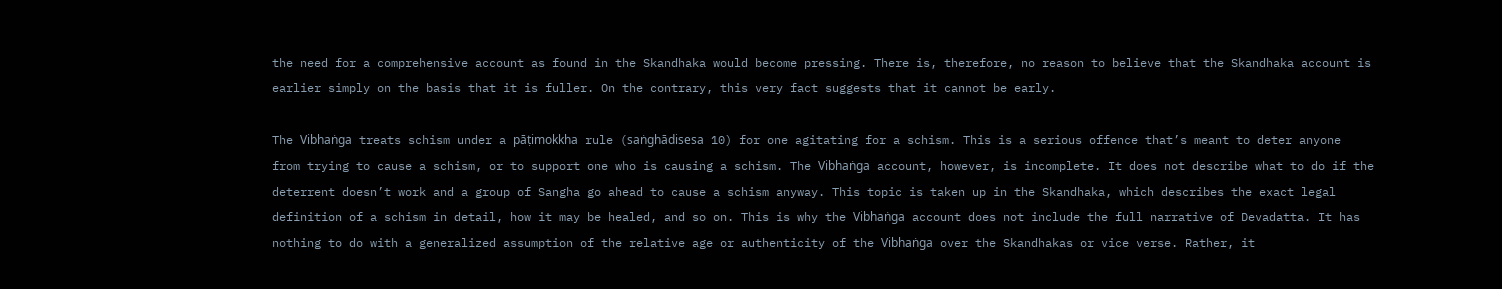the need for a comprehensive account as found in the Skandhaka would become pressing. There is, therefore, no reason to believe that the Skandhaka account is earlier simply on the basis that it is fuller. On the contrary, this very fact suggests that it cannot be early.

The Vibhaṅga treats schism under a pāṭimokkha rule (saṅghādisesa 10) for one agitating for a schism. This is a serious offence that’s meant to deter anyone from trying to cause a schism, or to support one who is causing a schism. The Vibhaṅga account, however, is incomplete. It does not describe what to do if the deterrent doesn’t work and a group of Sangha go ahead to cause a schism anyway. This topic is taken up in the Skandhaka, which describes the exact legal definition of a schism in detail, how it may be healed, and so on. This is why the Vibhaṅga account does not include the full narrative of Devadatta. It has nothing to do with a generalized assumption of the relative age or authenticity of the Vibhaṅga over the Skandhakas or vice verse. Rather, it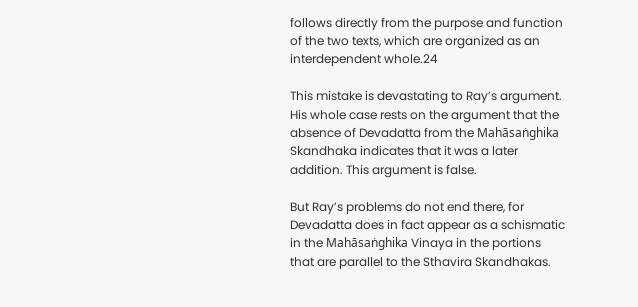follows directly from the purpose and function of the two texts, which are organized as an interdependent whole.24

This mistake is devastating to Ray’s argument. His whole case rests on the argument that the absence of Devadatta from the Mahāsaṅghika Skandhaka indicates that it was a later addition. This argument is false.

But Ray’s problems do not end there, for Devadatta does in fact appear as a schismatic in the Mahāsaṅghika Vinaya in the portions that are parallel to the Sthavira Skandhakas.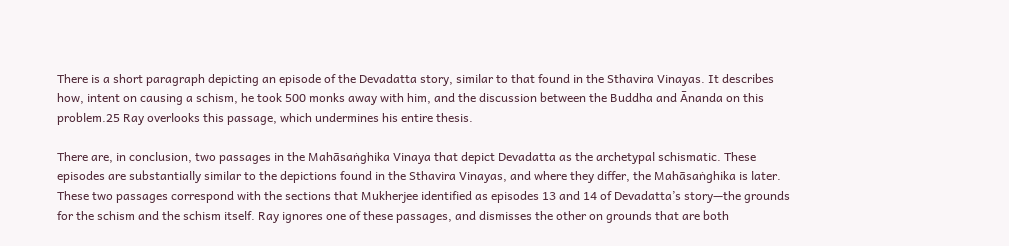There is a short paragraph depicting an episode of the Devadatta story, similar to that found in the Sthavira Vinayas. It describes how, intent on causing a schism, he took 500 monks away with him, and the discussion between the Buddha and Ānanda on this problem.25 Ray overlooks this passage, which undermines his entire thesis.

There are, in conclusion, two passages in the Mahāsaṅghika Vinaya that depict Devadatta as the archetypal schismatic. These episodes are substantially similar to the depictions found in the Sthavira Vinayas, and where they differ, the Mahāsaṅghika is later. These two passages correspond with the sections that Mukherjee identified as episodes 13 and 14 of Devadatta’s story—the grounds for the schism and the schism itself. Ray ignores one of these passages, and dismisses the other on grounds that are both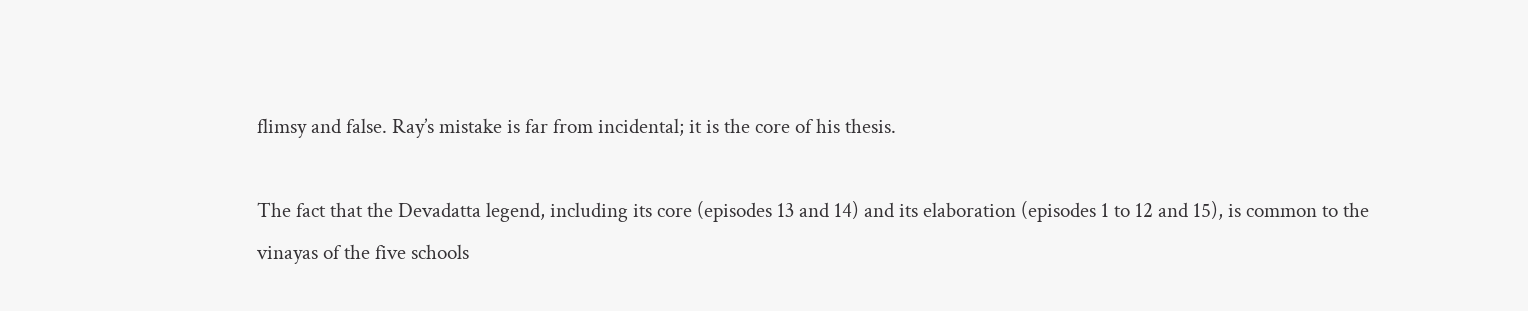flimsy and false. Ray’s mistake is far from incidental; it is the core of his thesis.

The fact that the Devadatta legend, including its core (episodes 13 and 14) and its elaboration (episodes 1 to 12 and 15), is common to the vinayas of the five schools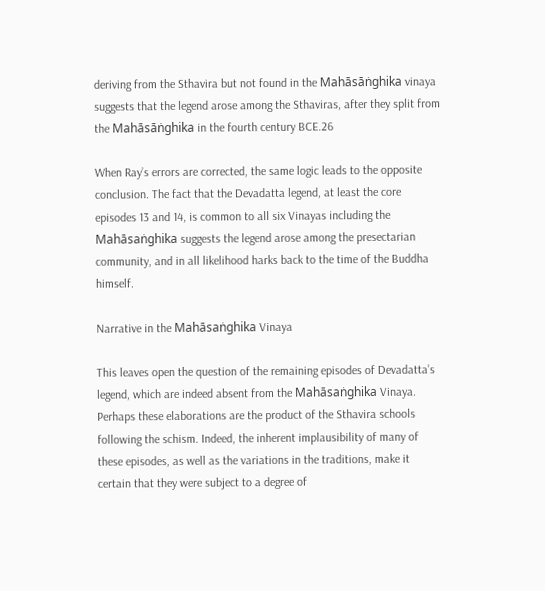deriving from the Sthavira but not found in the Mahāsāṅghika vinaya suggests that the legend arose among the Sthaviras, after they split from the Mahāsāṅghika in the fourth century BCE.26

When Ray’s errors are corrected, the same logic leads to the opposite conclusion. The fact that the Devadatta legend, at least the core episodes 13 and 14, is common to all six Vinayas including the Mahāsaṅghika suggests the legend arose among the presectarian community, and in all likelihood harks back to the time of the Buddha himself.

Narrative in the Mahāsaṅghika Vinaya

This leaves open the question of the remaining episodes of Devadatta’s legend, which are indeed absent from the Mahāsaṅghika Vinaya. Perhaps these elaborations are the product of the Sthavira schools following the schism. Indeed, the inherent implausibility of many of these episodes, as well as the variations in the traditions, make it certain that they were subject to a degree of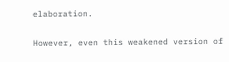elaboration.

However, even this weakened version of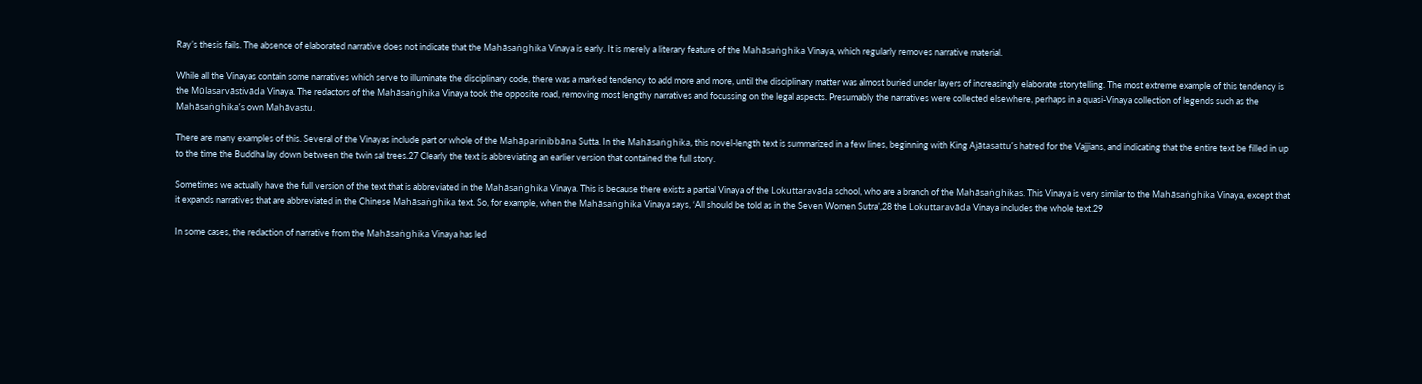Ray’s thesis fails. The absence of elaborated narrative does not indicate that the Mahāsaṅghika Vinaya is early. It is merely a literary feature of the Mahāsaṅghika Vinaya, which regularly removes narrative material.

While all the Vinayas contain some narratives which serve to illuminate the disciplinary code, there was a marked tendency to add more and more, until the disciplinary matter was almost buried under layers of increasingly elaborate storytelling. The most extreme example of this tendency is the Mūlasarvāstivāda Vinaya. The redactors of the Mahāsaṅghika Vinaya took the opposite road, removing most lengthy narratives and focussing on the legal aspects. Presumably the narratives were collected elsewhere, perhaps in a quasi-Vinaya collection of legends such as the Mahāsaṅghika’s own Mahāvastu.

There are many examples of this. Several of the Vinayas include part or whole of the Mahāparinibbāna Sutta. In the Mahāsaṅghika, this novel-length text is summarized in a few lines, beginning with King Ajātasattu’s hatred for the Vajjians, and indicating that the entire text be filled in up to the time the Buddha lay down between the twin sal trees.27 Clearly the text is abbreviating an earlier version that contained the full story.

Sometimes we actually have the full version of the text that is abbreviated in the Mahāsaṅghika Vinaya. This is because there exists a partial Vinaya of the Lokuttaravāda school, who are a branch of the Mahāsaṅghikas. This Vinaya is very similar to the Mahāsaṅghika Vinaya, except that it expands narratives that are abbreviated in the Chinese Mahāsaṅghika text. So, for example, when the Mahāsaṅghika Vinaya says, ‘All should be told as in the Seven Women Sutra’,28 the Lokuttaravāda Vinaya includes the whole text.29

In some cases, the redaction of narrative from the Mahāsaṅghika Vinaya has led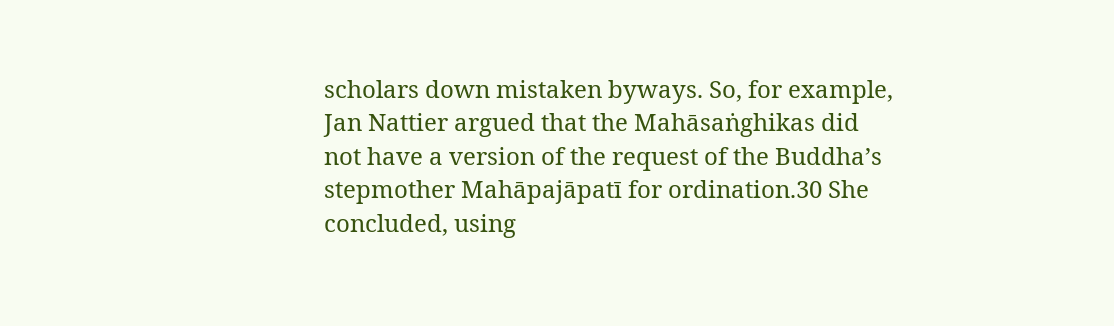scholars down mistaken byways. So, for example, Jan Nattier argued that the Mahāsaṅghikas did not have a version of the request of the Buddha’s stepmother Mahāpajāpatī for ordination.30 She concluded, using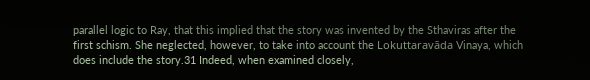parallel logic to Ray, that this implied that the story was invented by the Sthaviras after the first schism. She neglected, however, to take into account the Lokuttaravāda Vinaya, which does include the story.31 Indeed, when examined closely,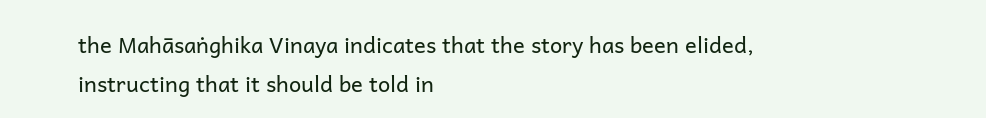the Mahāsaṅghika Vinaya indicates that the story has been elided, instructing that it should be told in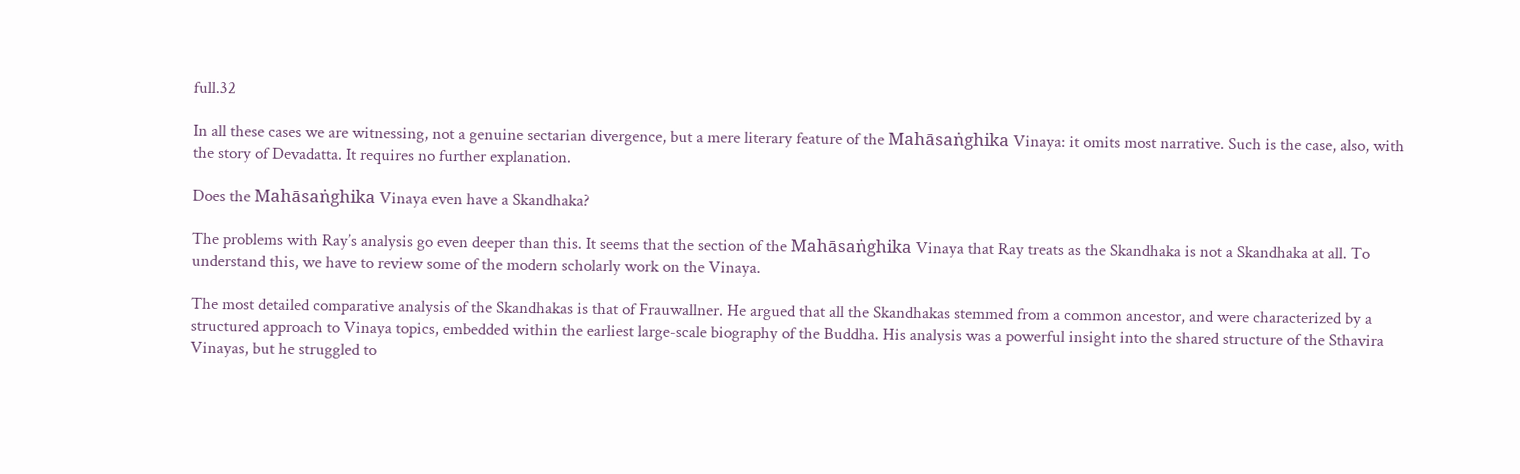full.32

In all these cases we are witnessing, not a genuine sectarian divergence, but a mere literary feature of the Mahāsaṅghika Vinaya: it omits most narrative. Such is the case, also, with the story of Devadatta. It requires no further explanation.

Does the Mahāsaṅghika Vinaya even have a Skandhaka?

The problems with Ray’s analysis go even deeper than this. It seems that the section of the Mahāsaṅghika Vinaya that Ray treats as the Skandhaka is not a Skandhaka at all. To understand this, we have to review some of the modern scholarly work on the Vinaya.

The most detailed comparative analysis of the Skandhakas is that of Frauwallner. He argued that all the Skandhakas stemmed from a common ancestor, and were characterized by a structured approach to Vinaya topics, embedded within the earliest large-scale biography of the Buddha. His analysis was a powerful insight into the shared structure of the Sthavira Vinayas, but he struggled to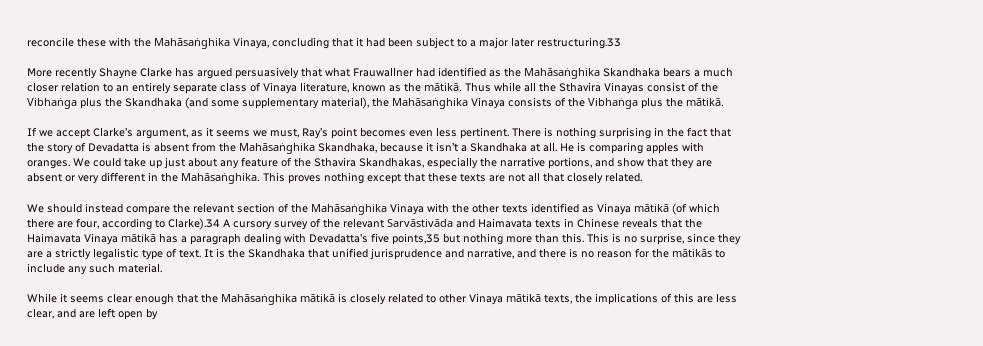reconcile these with the Mahāsaṅghika Vinaya, concluding that it had been subject to a major later restructuring.33

More recently Shayne Clarke has argued persuasively that what Frauwallner had identified as the Mahāsaṅghika Skandhaka bears a much closer relation to an entirely separate class of Vinaya literature, known as the mātikā. Thus while all the Sthavira Vinayas consist of the Vibhaṅga plus the Skandhaka (and some supplementary material), the Mahāsaṅghika Vinaya consists of the Vibhaṅga plus the mātikā.

If we accept Clarke’s argument, as it seems we must, Ray’s point becomes even less pertinent. There is nothing surprising in the fact that the story of Devadatta is absent from the Mahāsaṅghika Skandhaka, because it isn’t a Skandhaka at all. He is comparing apples with oranges. We could take up just about any feature of the Sthavira Skandhakas, especially the narrative portions, and show that they are absent or very different in the Mahāsaṅghika. This proves nothing except that these texts are not all that closely related.

We should instead compare the relevant section of the Mahāsaṅghika Vinaya with the other texts identified as Vinaya mātikā (of which there are four, according to Clarke).34 A cursory survey of the relevant Sarvāstivāda and Haimavata texts in Chinese reveals that the Haimavata Vinaya mātikā has a paragraph dealing with Devadatta’s five points,35 but nothing more than this. This is no surprise, since they are a strictly legalistic type of text. It is the Skandhaka that unified jurisprudence and narrative, and there is no reason for the mātikās to include any such material.

While it seems clear enough that the Mahāsaṅghika mātikā is closely related to other Vinaya mātikā texts, the implications of this are less clear, and are left open by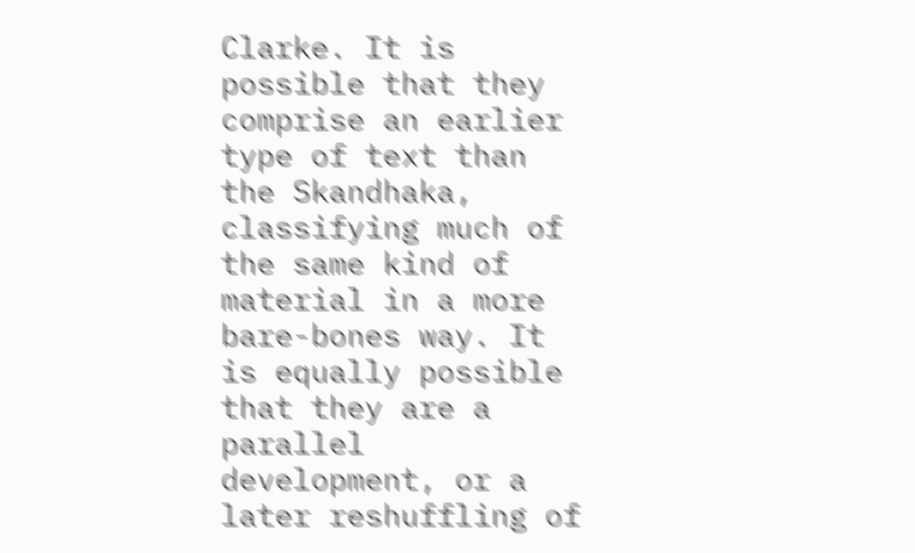Clarke. It is possible that they comprise an earlier type of text than the Skandhaka, classifying much of the same kind of material in a more bare-bones way. It is equally possible that they are a parallel development, or a later reshuffling of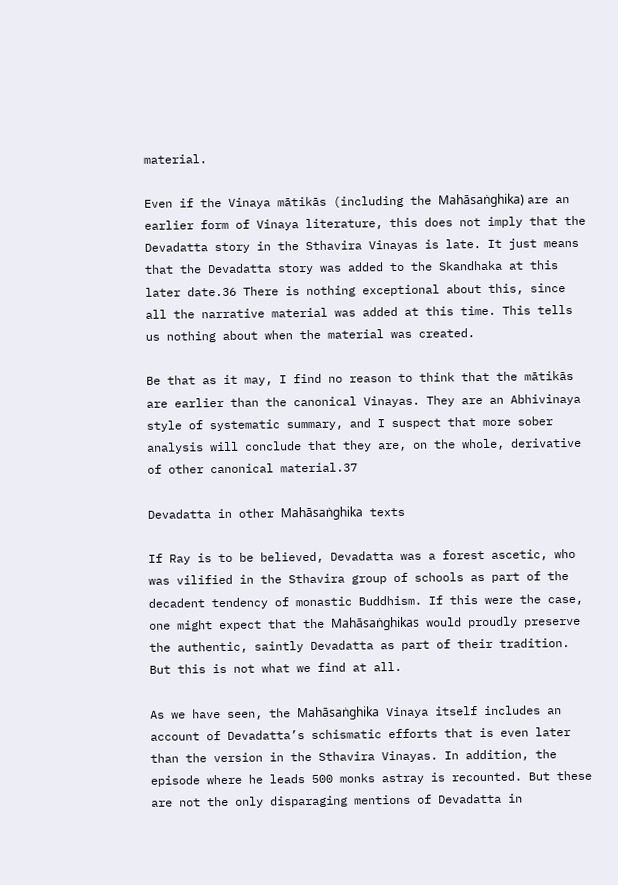material.

Even if the Vinaya mātikās (including the Mahāsaṅghika) are an earlier form of Vinaya literature, this does not imply that the Devadatta story in the Sthavira Vinayas is late. It just means that the Devadatta story was added to the Skandhaka at this later date.36 There is nothing exceptional about this, since all the narrative material was added at this time. This tells us nothing about when the material was created.

Be that as it may, I find no reason to think that the mātikās are earlier than the canonical Vinayas. They are an Abhivinaya style of systematic summary, and I suspect that more sober analysis will conclude that they are, on the whole, derivative of other canonical material.37

Devadatta in other Mahāsaṅghika texts

If Ray is to be believed, Devadatta was a forest ascetic, who was vilified in the Sthavira group of schools as part of the decadent tendency of monastic Buddhism. If this were the case, one might expect that the Mahāsaṅghikas would proudly preserve the authentic, saintly Devadatta as part of their tradition. But this is not what we find at all.

As we have seen, the Mahāsaṅghika Vinaya itself includes an account of Devadatta’s schismatic efforts that is even later than the version in the Sthavira Vinayas. In addition, the episode where he leads 500 monks astray is recounted. But these are not the only disparaging mentions of Devadatta in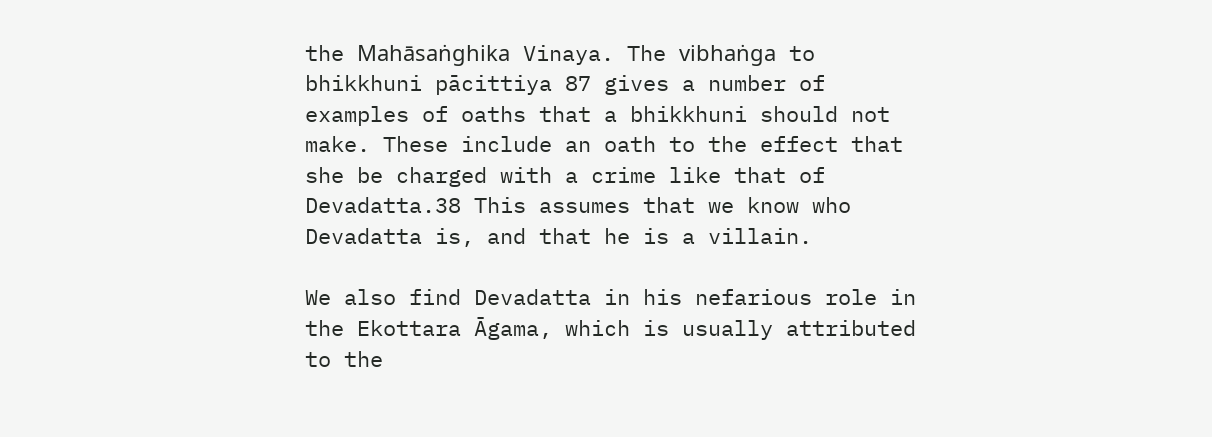the Mahāsaṅghika Vinaya. The vibhaṅga to bhikkhuni pācittiya 87 gives a number of examples of oaths that a bhikkhuni should not make. These include an oath to the effect that she be charged with a crime like that of Devadatta.38 This assumes that we know who Devadatta is, and that he is a villain.

We also find Devadatta in his nefarious role in the Ekottara Āgama, which is usually attributed to the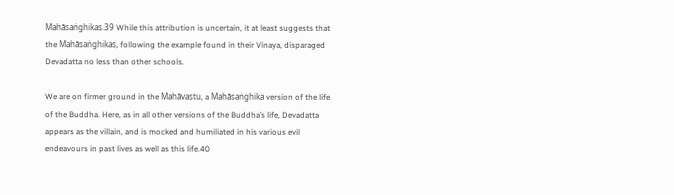Mahāsaṅghikas.39 While this attribution is uncertain, it at least suggests that the Mahāsaṅghikas, following the example found in their Vinaya, disparaged Devadatta no less than other schools.

We are on firmer ground in the Mahāvastu, a Mahāsaṅghika version of the life of the Buddha. Here, as in all other versions of the Buddha’s life, Devadatta appears as the villain, and is mocked and humiliated in his various evil endeavours in past lives as well as this life.40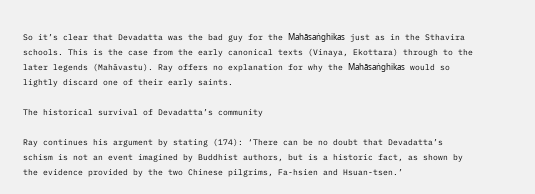So it’s clear that Devadatta was the bad guy for the Mahāsaṅghikas just as in the Sthavira schools. This is the case from the early canonical texts (Vinaya, Ekottara) through to the later legends (Mahāvastu). Ray offers no explanation for why the Mahāsaṅghikas would so lightly discard one of their early saints.

The historical survival of Devadatta’s community

Ray continues his argument by stating (174): ‘There can be no doubt that Devadatta’s schism is not an event imagined by Buddhist authors, but is a historic fact, as shown by the evidence provided by the two Chinese pilgrims, Fa-hsien and Hsuan-tsen.’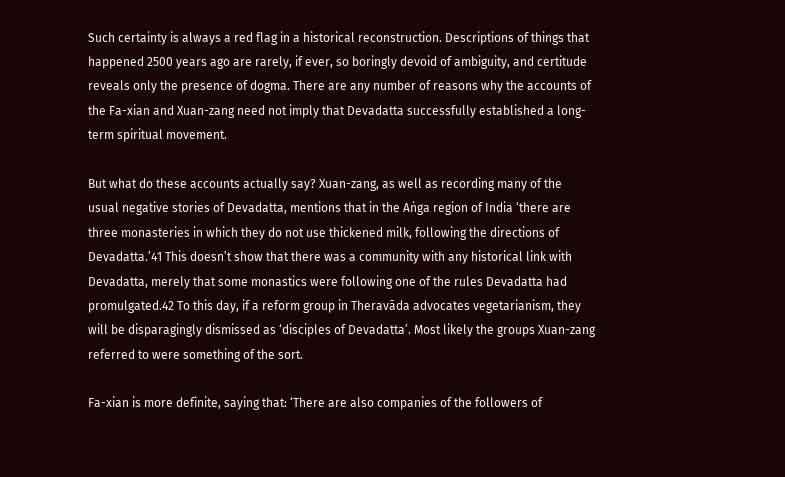Such certainty is always a red flag in a historical reconstruction. Descriptions of things that happened 2500 years ago are rarely, if ever, so boringly devoid of ambiguity, and certitude reveals only the presence of dogma. There are any number of reasons why the accounts of the Fa-xian and Xuan-zang need not imply that Devadatta successfully established a long-term spiritual movement.

But what do these accounts actually say? Xuan-zang, as well as recording many of the usual negative stories of Devadatta, mentions that in the Aṅga region of India ‘there are three monasteries in which they do not use thickened milk, following the directions of Devadatta.’41 This doesn’t show that there was a community with any historical link with Devadatta, merely that some monastics were following one of the rules Devadatta had promulgated.42 To this day, if a reform group in Theravāda advocates vegetarianism, they will be disparagingly dismissed as ‘disciples of Devadatta’. Most likely the groups Xuan-zang referred to were something of the sort.

Fa-xian is more definite, saying that: ‘There are also companies of the followers of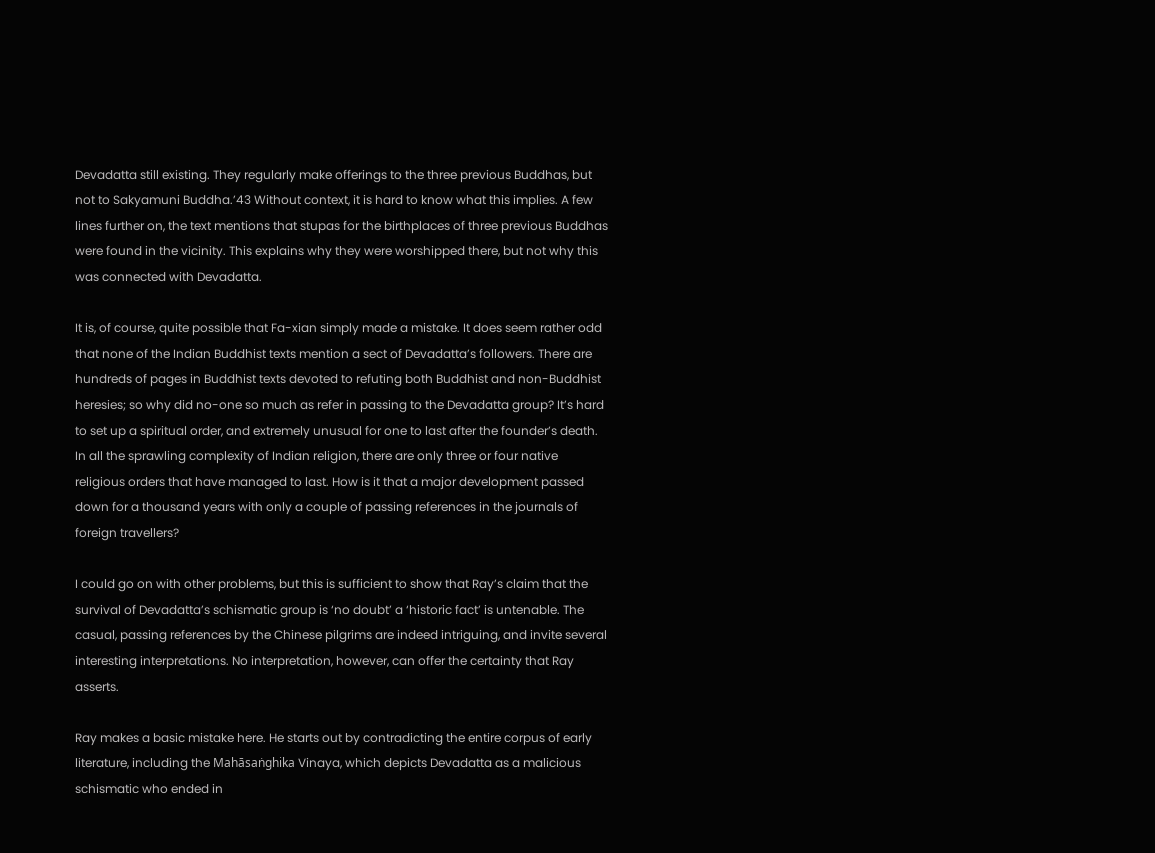Devadatta still existing. They regularly make offerings to the three previous Buddhas, but not to Sakyamuni Buddha.’43 Without context, it is hard to know what this implies. A few lines further on, the text mentions that stupas for the birthplaces of three previous Buddhas were found in the vicinity. This explains why they were worshipped there, but not why this was connected with Devadatta.

It is, of course, quite possible that Fa-xian simply made a mistake. It does seem rather odd that none of the Indian Buddhist texts mention a sect of Devadatta’s followers. There are hundreds of pages in Buddhist texts devoted to refuting both Buddhist and non-Buddhist heresies; so why did no-one so much as refer in passing to the Devadatta group? It’s hard to set up a spiritual order, and extremely unusual for one to last after the founder’s death. In all the sprawling complexity of Indian religion, there are only three or four native religious orders that have managed to last. How is it that a major development passed down for a thousand years with only a couple of passing references in the journals of foreign travellers?

I could go on with other problems, but this is sufficient to show that Ray’s claim that the survival of Devadatta’s schismatic group is ‘no doubt’ a ‘historic fact’ is untenable. The casual, passing references by the Chinese pilgrims are indeed intriguing, and invite several interesting interpretations. No interpretation, however, can offer the certainty that Ray asserts.

Ray makes a basic mistake here. He starts out by contradicting the entire corpus of early literature, including the Mahāsaṅghika Vinaya, which depicts Devadatta as a malicious schismatic who ended in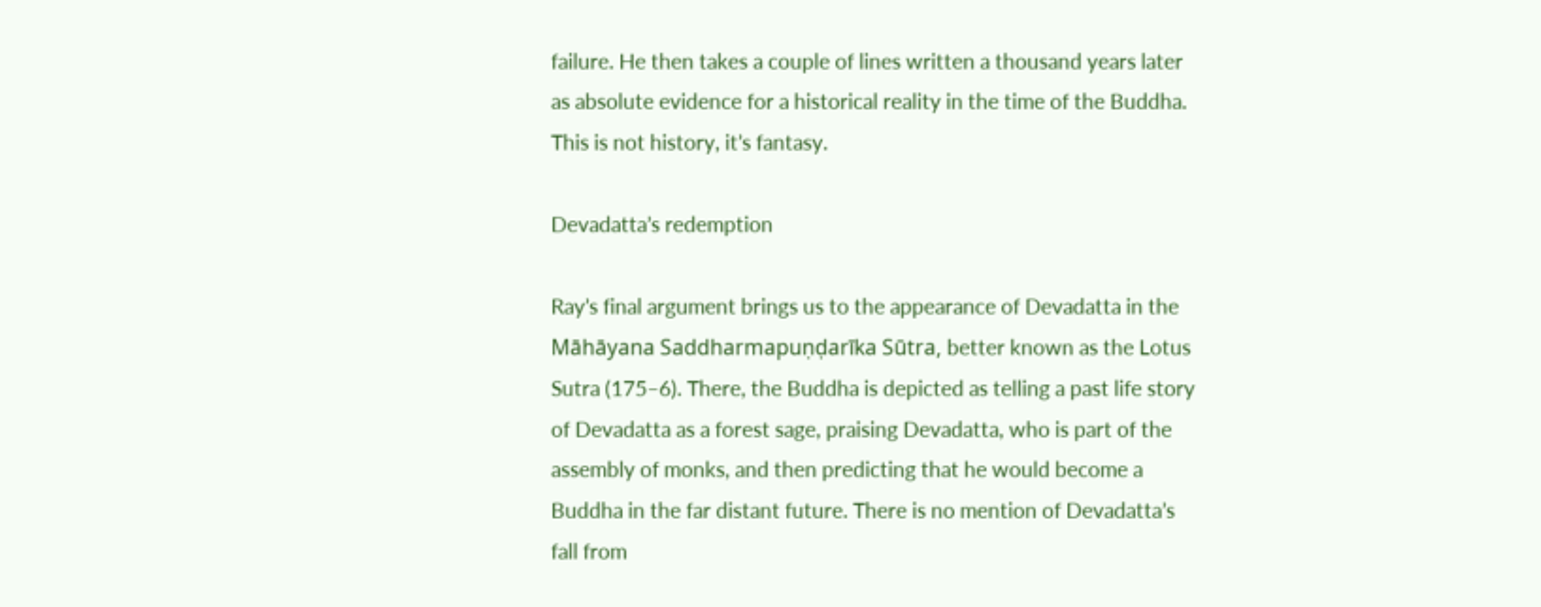failure. He then takes a couple of lines written a thousand years later as absolute evidence for a historical reality in the time of the Buddha. This is not history, it’s fantasy.

Devadatta’s redemption

Ray’s final argument brings us to the appearance of Devadatta in the Māhāyana Saddharmapuṇḍarīka Sūtra, better known as the Lotus Sutra (175–6). There, the Buddha is depicted as telling a past life story of Devadatta as a forest sage, praising Devadatta, who is part of the assembly of monks, and then predicting that he would become a Buddha in the far distant future. There is no mention of Devadatta’s fall from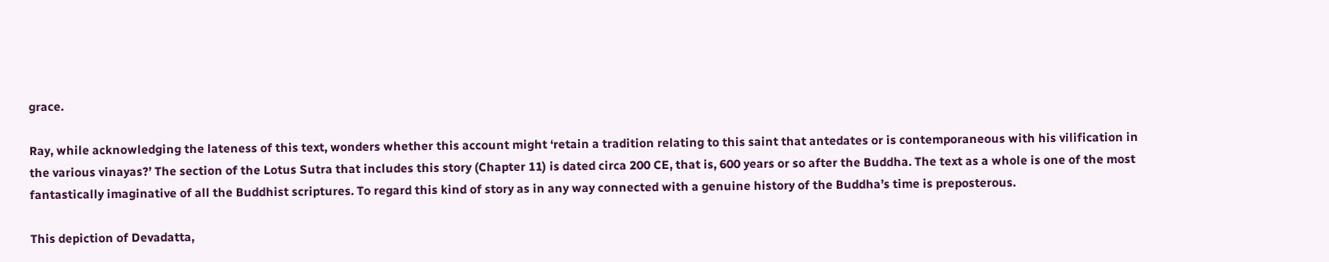grace.

Ray, while acknowledging the lateness of this text, wonders whether this account might ‘retain a tradition relating to this saint that antedates or is contemporaneous with his vilification in the various vinayas?’ The section of the Lotus Sutra that includes this story (Chapter 11) is dated circa 200 CE, that is, 600 years or so after the Buddha. The text as a whole is one of the most fantastically imaginative of all the Buddhist scriptures. To regard this kind of story as in any way connected with a genuine history of the Buddha’s time is preposterous.

This depiction of Devadatta,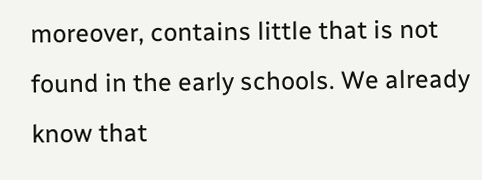moreover, contains little that is not found in the early schools. We already know that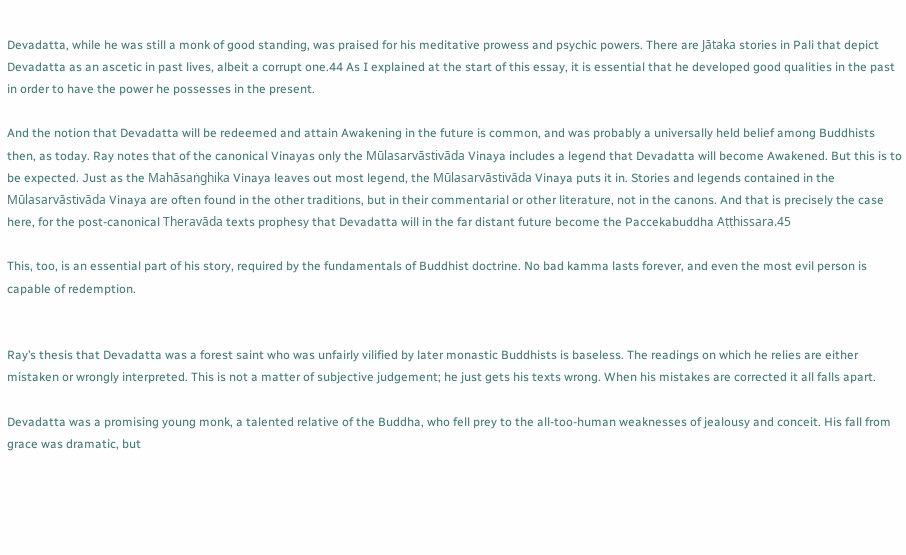Devadatta, while he was still a monk of good standing, was praised for his meditative prowess and psychic powers. There are Jātaka stories in Pali that depict Devadatta as an ascetic in past lives, albeit a corrupt one.44 As I explained at the start of this essay, it is essential that he developed good qualities in the past in order to have the power he possesses in the present.

And the notion that Devadatta will be redeemed and attain Awakening in the future is common, and was probably a universally held belief among Buddhists then, as today. Ray notes that of the canonical Vinayas only the Mūlasarvāstivāda Vinaya includes a legend that Devadatta will become Awakened. But this is to be expected. Just as the Mahāsaṅghika Vinaya leaves out most legend, the Mūlasarvāstivāda Vinaya puts it in. Stories and legends contained in the Mūlasarvāstivāda Vinaya are often found in the other traditions, but in their commentarial or other literature, not in the canons. And that is precisely the case here, for the post-canonical Theravāda texts prophesy that Devadatta will in the far distant future become the Paccekabuddha Aṭṭhissara.45

This, too, is an essential part of his story, required by the fundamentals of Buddhist doctrine. No bad kamma lasts forever, and even the most evil person is capable of redemption.


Ray’s thesis that Devadatta was a forest saint who was unfairly vilified by later monastic Buddhists is baseless. The readings on which he relies are either mistaken or wrongly interpreted. This is not a matter of subjective judgement; he just gets his texts wrong. When his mistakes are corrected it all falls apart.

Devadatta was a promising young monk, a talented relative of the Buddha, who fell prey to the all-too-human weaknesses of jealousy and conceit. His fall from grace was dramatic, but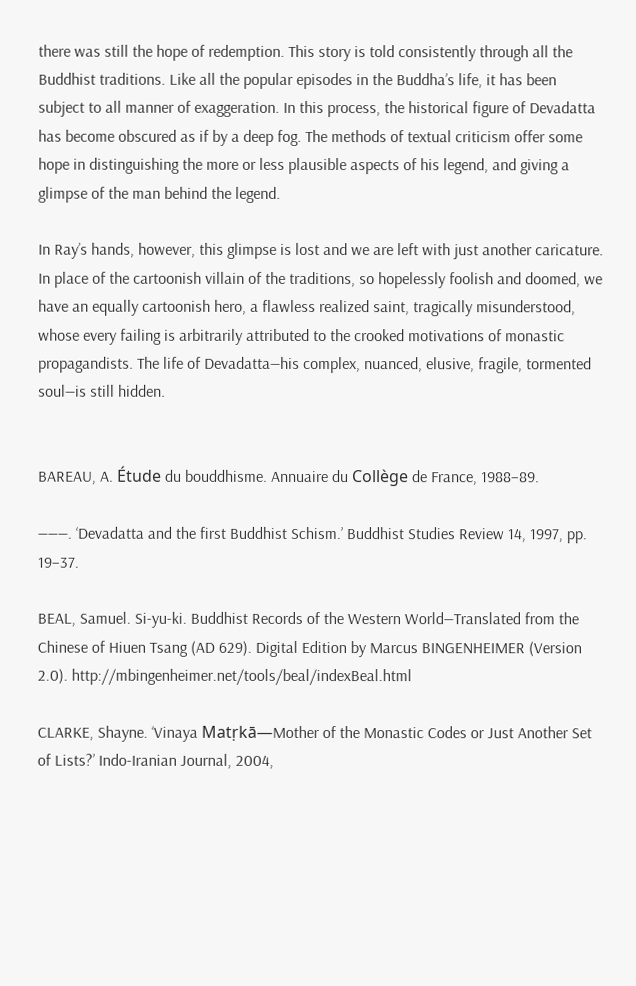there was still the hope of redemption. This story is told consistently through all the Buddhist traditions. Like all the popular episodes in the Buddha’s life, it has been subject to all manner of exaggeration. In this process, the historical figure of Devadatta has become obscured as if by a deep fog. The methods of textual criticism offer some hope in distinguishing the more or less plausible aspects of his legend, and giving a glimpse of the man behind the legend.

In Ray’s hands, however, this glimpse is lost and we are left with just another caricature. In place of the cartoonish villain of the traditions, so hopelessly foolish and doomed, we have an equally cartoonish hero, a flawless realized saint, tragically misunderstood, whose every failing is arbitrarily attributed to the crooked motivations of monastic propagandists. The life of Devadatta―his complex, nuanced, elusive, fragile, tormented soul―is still hidden.


BAREAU, A. Étude du bouddhisme. Annuaire du Collège de France, 1988–89.

―――. ‘Devadatta and the first Buddhist Schism.’ Buddhist Studies Review 14, 1997, pp. 19–37.

BEAL, Samuel. Si-yu-ki. Buddhist Records of the Western World―Translated from the Chinese of Hiuen Tsang (AD 629). Digital Edition by Marcus BINGENHEIMER (Version 2.0). http://mbingenheimer.net/tools/beal/indexBeal.html

CLARKE, Shayne. ‘Vinaya Matṛkā—Mother of the Monastic Codes or Just Another Set of Lists?’ Indo-Iranian Journal, 2004,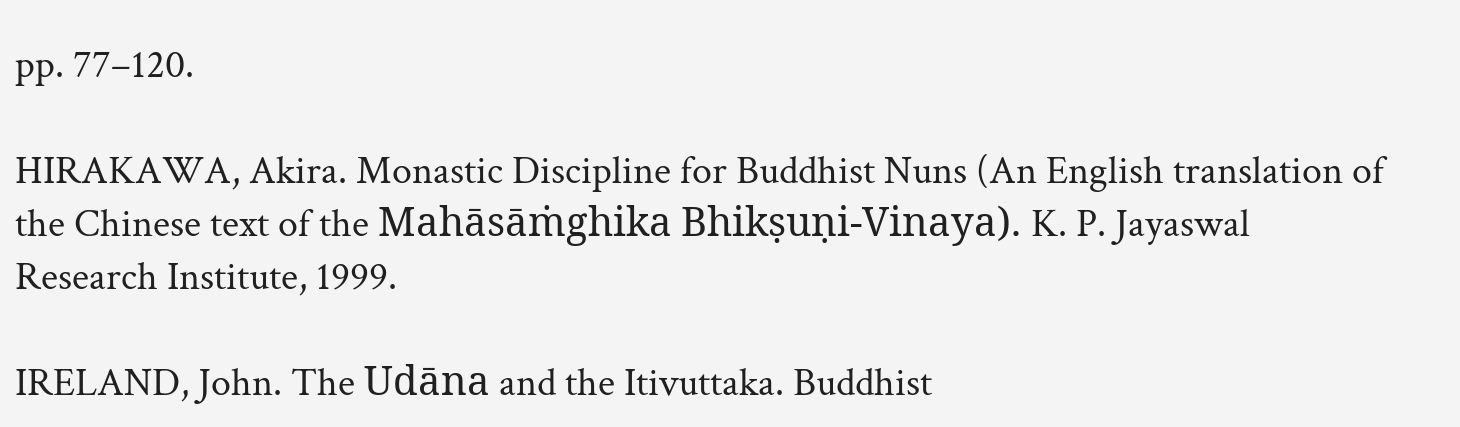pp. 77–120.

HIRAKAWA, Akira. Monastic Discipline for Buddhist Nuns (An English translation of the Chinese text of the Mahāsāṁghika Bhikṣuṇi-Vinaya). K. P. Jayaswal Research Institute, 1999.

IRELAND, John. The Udāna and the Itivuttaka. Buddhist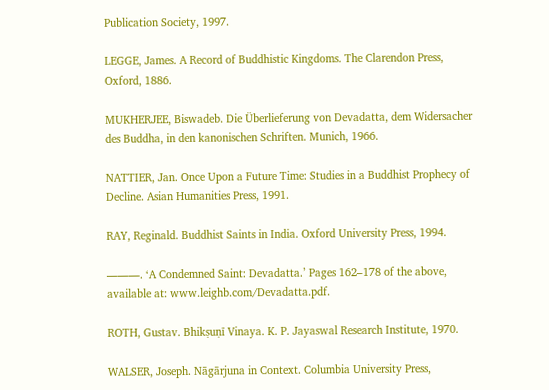Publication Society, 1997.

LEGGE, James. A Record of Buddhistic Kingdoms. The Clarendon Press, Oxford, 1886.

MUKHERJEE, Biswadeb. Die Überlieferung von Devadatta, dem Widersacher des Buddha, in den kanonischen Schriften. Munich, 1966.

NATTIER, Jan. Once Upon a Future Time: Studies in a Buddhist Prophecy of Decline. Asian Humanities Press, 1991.

RAY, Reginald. Buddhist Saints in India. Oxford University Press, 1994.

―――. ‘A Condemned Saint: Devadatta.’ Pages 162–178 of the above, available at: www.leighb.com/Devadatta.pdf.

ROTH, Gustav. Bhikṣuṇī Vinaya. K. P. Jayaswal Research Institute, 1970.

WALSER, Joseph. Nāgārjuna in Context. Columbia University Press,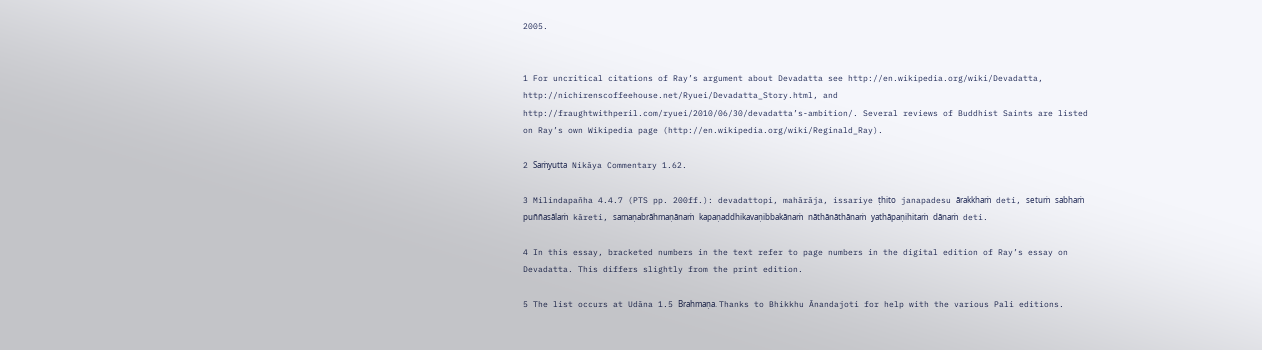2005.


1 For uncritical citations of Ray’s argument about Devadatta see http://en.wikipedia.org/wiki/Devadatta, http://nichirenscoffeehouse.net/Ryuei/Devadatta_Story.html, and http://fraughtwithperil.com/ryuei/2010/06/30/devadatta’s-ambition/. Several reviews of Buddhist Saints are listed on Ray’s own Wikipedia page (http://en.wikipedia.org/wiki/Reginald_Ray).

2 Saṁyutta Nikāya Commentary 1.62.

3 Milindapañha 4.4.7 (PTS pp. 200ff.): devadattopi, mahārāja, issariye ṭhito janapadesu ārakkhaṁ deti, setuṁ sabhaṁ puññasālaṁ kāreti, samaṇabrāhmaṇānaṁ kapaṇaddhikavaṇibbakānaṁ nāthānāthānaṁ yathāpaṇihitaṁ dānaṁ deti.

4 In this essay, bracketed numbers in the text refer to page numbers in the digital edition of Ray’s essay on Devadatta. This differs slightly from the print edition.

5 The list occurs at Udāna 1.5 Brahmaṇa. Thanks to Bhikkhu Ānandajoti for help with the various Pali editions.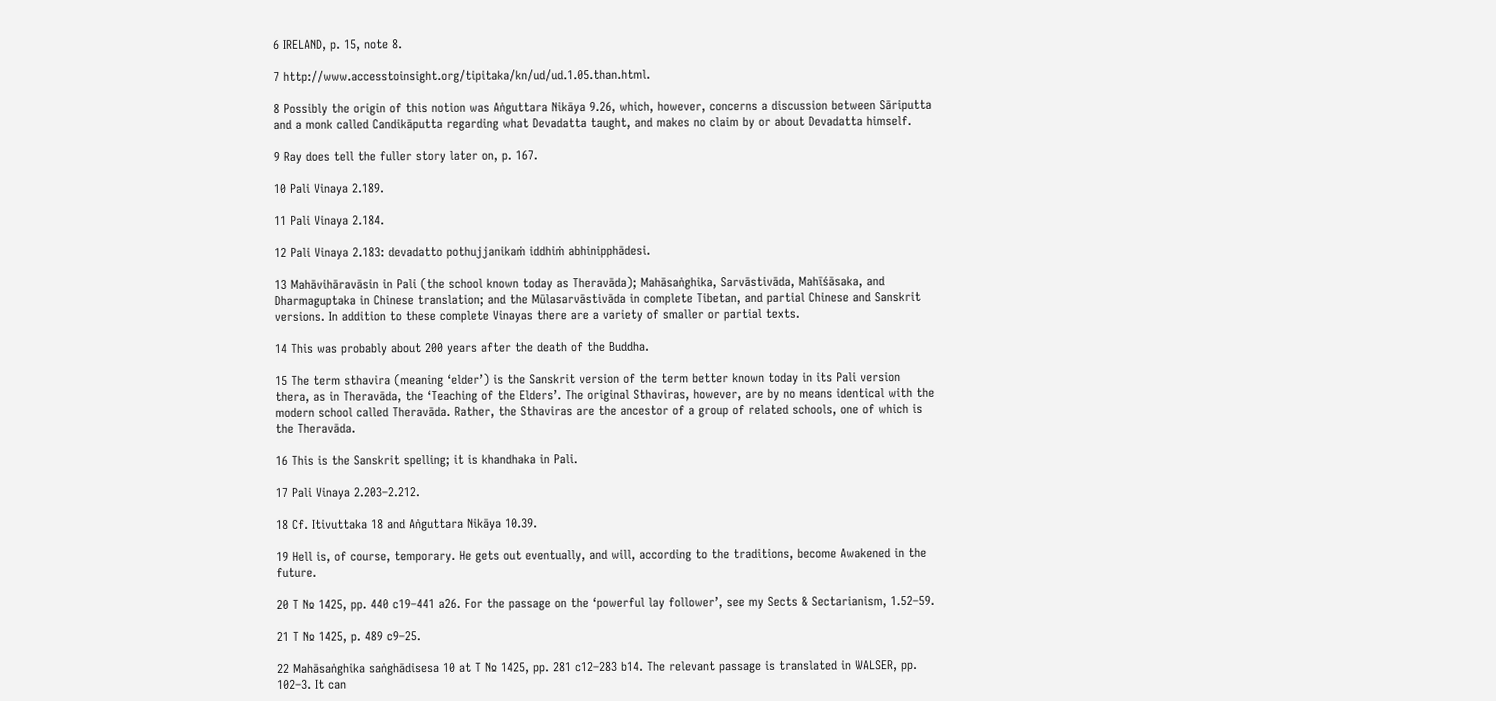6 IRELAND, p. 15, note 8.

7 http://www.accesstoinsight.org/tipitaka/kn/ud/ud.1.05.than.html.

8 Possibly the origin of this notion was Aṅguttara Nikāya 9.26, which, however, concerns a discussion between Sāriputta and a monk called Candikāputta regarding what Devadatta taught, and makes no claim by or about Devadatta himself.

9 Ray does tell the fuller story later on, p. 167.

10 Pali Vinaya 2.189.

11 Pali Vinaya 2.184.

12 Pali Vinaya 2.183: devadatto pothujjanikaṁ iddhiṁ abhinipphādesi.

13 Mahāvihāravāsin in Pali (the school known today as Theravāda); Mahāsaṅghika, Sarvāstivāda, Mahīśāsaka, and Dharmaguptaka in Chinese translation; and the Mūlasarvāstivāda in complete Tibetan, and partial Chinese and Sanskrit versions. In addition to these complete Vinayas there are a variety of smaller or partial texts.

14 This was probably about 200 years after the death of the Buddha.

15 The term sthavira (meaning ‘elder’) is the Sanskrit version of the term better known today in its Pali version thera, as in Theravāda, the ‘Teaching of the Elders’. The original Sthaviras, however, are by no means identical with the modern school called Theravāda. Rather, the Sthaviras are the ancestor of a group of related schools, one of which is the Theravāda.

16 This is the Sanskrit spelling; it is khandhaka in Pali.

17 Pali Vinaya 2.203–2.212.

18 Cf. Itivuttaka 18 and Aṅguttara Nikāya 10.39.

19 Hell is, of course, temporary. He gets out eventually, and will, according to the traditions, become Awakened in the future.

20 T № 1425, pp. 440 c19–441 a26. For the passage on the ‘powerful lay follower’, see my Sects & Sectarianism, 1.52–59.

21 T № 1425, p. 489 c9–25.

22 Mahāsaṅghika saṅghādisesa 10 at T № 1425, pp. 281 c12–283 b14. The relevant passage is translated in WALSER, pp. 102–3. It can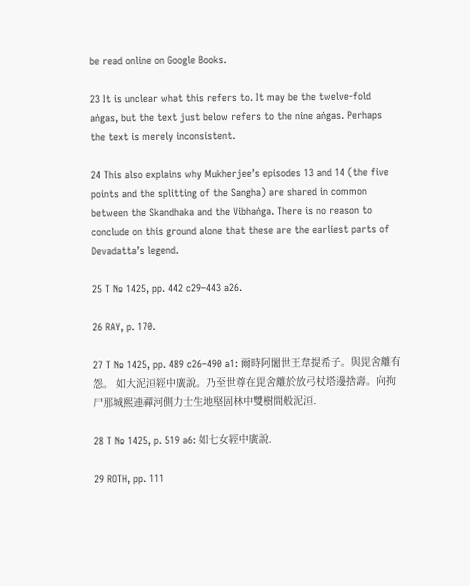be read online on Google Books.

23 It is unclear what this refers to. It may be the twelve-fold aṅgas, but the text just below refers to the nine aṅgas. Perhaps the text is merely inconsistent.

24 This also explains why Mukherjee’s episodes 13 and 14 (the five points and the splitting of the Sangha) are shared in common between the Skandhaka and the Vibhaṅga. There is no reason to conclude on this ground alone that these are the earliest parts of Devadatta’s legend.

25 T № 1425, pp. 442 c29–443 a26.

26 RAY, p. 170.

27 T № 1425, pp. 489 c26–490 a1: 爾時阿闍世王韋提希子。與毘舍離有怨。 如大泥洹經中廣說。乃至世尊在毘舍離於放弓杖塔邊捨壽。向拘尸那城熙連禪河側力士生地堅固林中雙樹間般泥洹.

28 T № 1425, p. 519 a6: 如七女經中廣說.

29 ROTH, pp. 111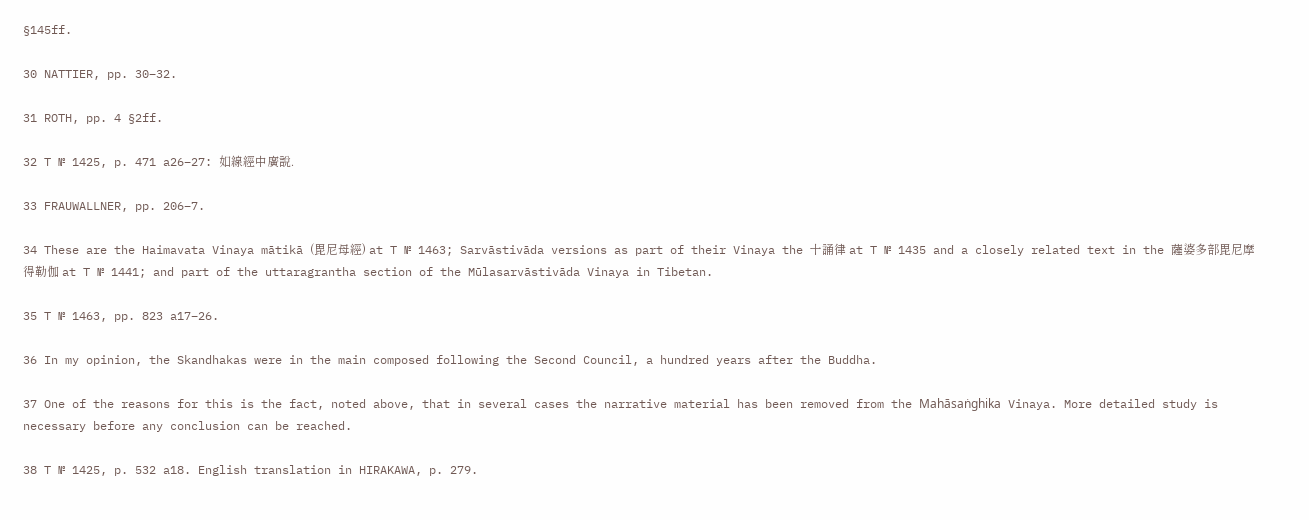§145ff.

30 NATTIER, pp. 30–32.

31 ROTH, pp. 4 §2ff.

32 T № 1425, p. 471 a26–27: 如線經中廣說.

33 FRAUWALLNER, pp. 206–7.

34 These are the Haimavata Vinaya mātikā (毘尼母經) at T № 1463; Sarvāstivāda versions as part of their Vinaya the 十誦律 at T № 1435 and a closely related text in the 薩婆多部毘尼摩得勒伽 at T № 1441; and part of the uttaragrantha section of the Mūlasarvāstivāda Vinaya in Tibetan.

35 T № 1463, pp. 823 a17–26.

36 In my opinion, the Skandhakas were in the main composed following the Second Council, a hundred years after the Buddha.

37 One of the reasons for this is the fact, noted above, that in several cases the narrative material has been removed from the Mahāsaṅghika Vinaya. More detailed study is necessary before any conclusion can be reached.

38 T № 1425, p. 532 a18. English translation in HIRAKAWA, p. 279.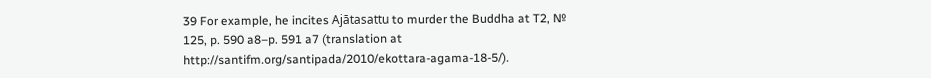39 For example, he incites Ajātasattu to murder the Buddha at T2, № 125, p. 590 a8–p. 591 a7 (translation at http://santifm.org/santipada/2010/ekottara-agama-18-5/).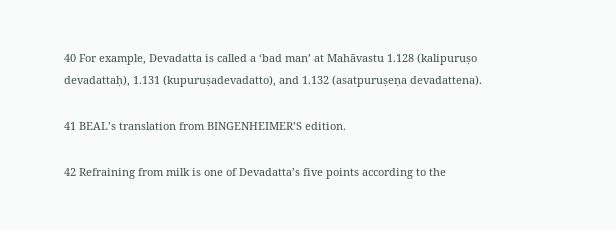40 For example, Devadatta is called a ‘bad man’ at Mahāvastu 1.128 (kalipuruṣo devadattaḥ), 1.131 (kupuruṣadevadatto), and 1.132 (asatpuruṣeṇa devadattena).

41 BEAL’s translation from BINGENHEIMER’S edition.

42 Refraining from milk is one of Devadatta’s five points according to the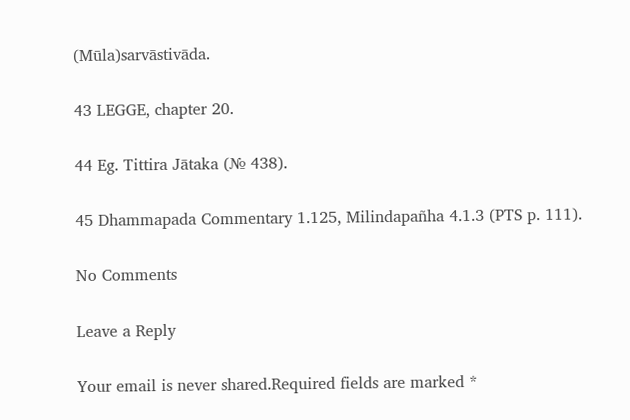(Mūla)sarvāstivāda.

43 LEGGE, chapter 20.

44 Eg. Tittira Jātaka (№ 438).

45 Dhammapada Commentary 1.125, Milindapañha 4.1.3 (PTS p. 111).

No Comments

Leave a Reply

Your email is never shared.Required fields are marked *